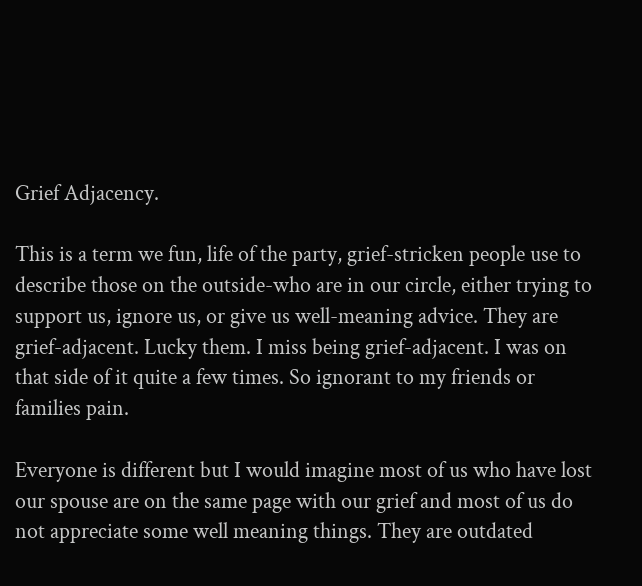Grief Adjacency.

This is a term we fun, life of the party, grief-stricken people use to describe those on the outside-who are in our circle, either trying to support us, ignore us, or give us well-meaning advice. They are grief-adjacent. Lucky them. I miss being grief-adjacent. I was on that side of it quite a few times. So ignorant to my friends or families pain.

Everyone is different but I would imagine most of us who have lost our spouse are on the same page with our grief and most of us do not appreciate some well meaning things. They are outdated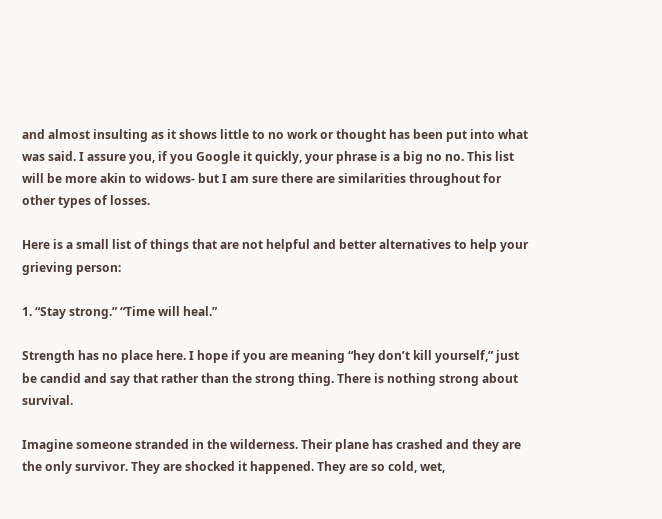and almost insulting as it shows little to no work or thought has been put into what was said. I assure you, if you Google it quickly, your phrase is a big no no. This list will be more akin to widows- but I am sure there are similarities throughout for other types of losses.

Here is a small list of things that are not helpful and better alternatives to help your grieving person:

1. “Stay strong.” “Time will heal.”

Strength has no place here. I hope if you are meaning “hey don’t kill yourself,” just be candid and say that rather than the strong thing. There is nothing strong about survival.

Imagine someone stranded in the wilderness. Their plane has crashed and they are the only survivor. They are shocked it happened. They are so cold, wet,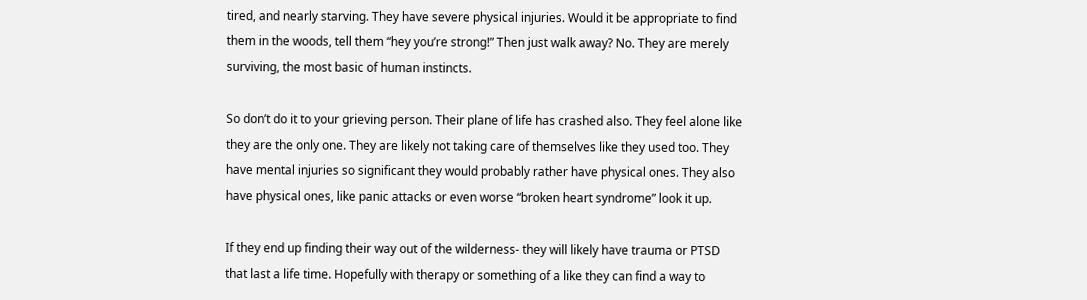tired, and nearly starving. They have severe physical injuries. Would it be appropriate to find them in the woods, tell them “hey you’re strong!” Then just walk away? No. They are merely surviving, the most basic of human instincts.

So don’t do it to your grieving person. Their plane of life has crashed also. They feel alone like they are the only one. They are likely not taking care of themselves like they used too. They have mental injuries so significant they would probably rather have physical ones. They also have physical ones, like panic attacks or even worse “broken heart syndrome” look it up.

If they end up finding their way out of the wilderness- they will likely have trauma or PTSD that last a life time. Hopefully with therapy or something of a like they can find a way to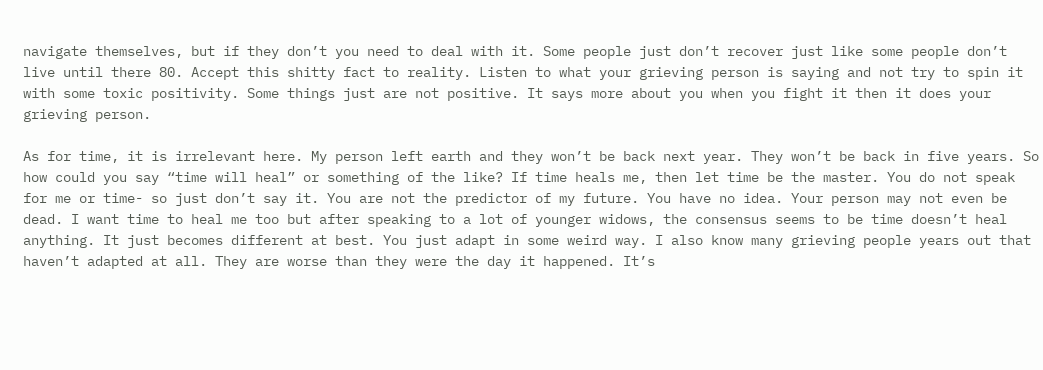navigate themselves, but if they don’t you need to deal with it. Some people just don’t recover just like some people don’t live until there 80. Accept this shitty fact to reality. Listen to what your grieving person is saying and not try to spin it with some toxic positivity. Some things just are not positive. It says more about you when you fight it then it does your grieving person.

As for time, it is irrelevant here. My person left earth and they won’t be back next year. They won’t be back in five years. So how could you say “time will heal” or something of the like? If time heals me, then let time be the master. You do not speak for me or time- so just don’t say it. You are not the predictor of my future. You have no idea. Your person may not even be dead. I want time to heal me too but after speaking to a lot of younger widows, the consensus seems to be time doesn’t heal anything. It just becomes different at best. You just adapt in some weird way. I also know many grieving people years out that haven’t adapted at all. They are worse than they were the day it happened. It’s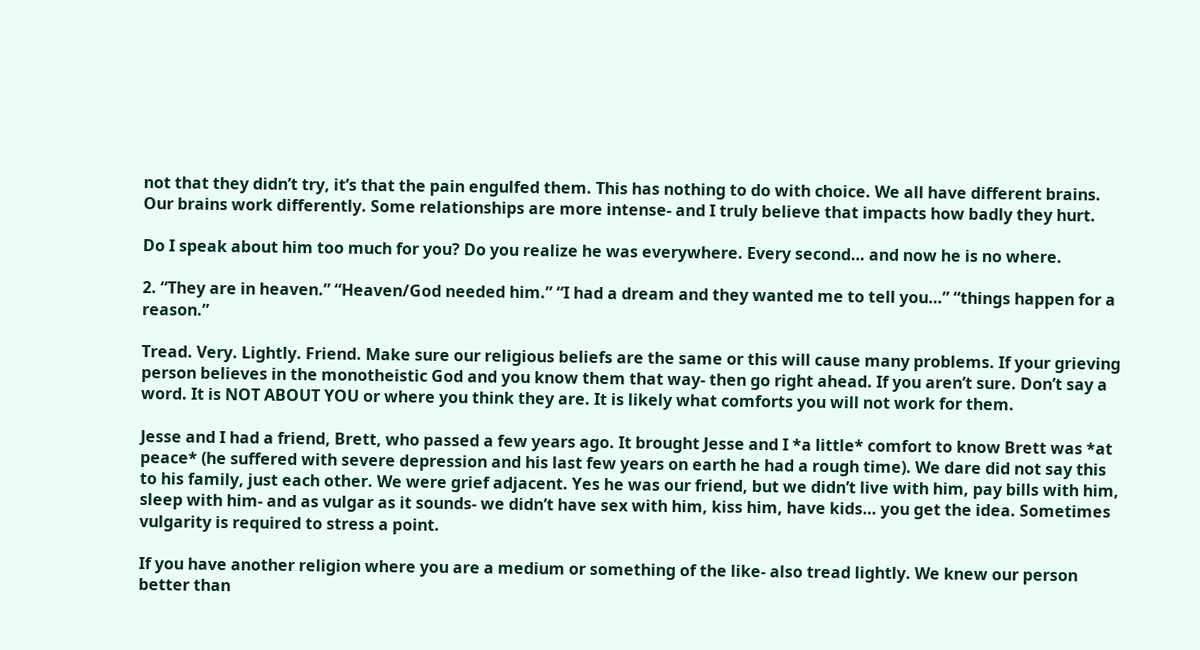not that they didn’t try, it’s that the pain engulfed them. This has nothing to do with choice. We all have different brains. Our brains work differently. Some relationships are more intense- and I truly believe that impacts how badly they hurt.

Do I speak about him too much for you? Do you realize he was everywhere. Every second… and now he is no where.

2. “They are in heaven.” “Heaven/God needed him.” “I had a dream and they wanted me to tell you…” “things happen for a reason.”

Tread. Very. Lightly. Friend. Make sure our religious beliefs are the same or this will cause many problems. If your grieving person believes in the monotheistic God and you know them that way- then go right ahead. If you aren’t sure. Don’t say a word. It is NOT ABOUT YOU or where you think they are. It is likely what comforts you will not work for them.

Jesse and I had a friend, Brett, who passed a few years ago. It brought Jesse and I *a little* comfort to know Brett was *at peace* (he suffered with severe depression and his last few years on earth he had a rough time). We dare did not say this to his family, just each other. We were grief adjacent. Yes he was our friend, but we didn’t live with him, pay bills with him, sleep with him- and as vulgar as it sounds- we didn’t have sex with him, kiss him, have kids… you get the idea. Sometimes vulgarity is required to stress a point.

If you have another religion where you are a medium or something of the like- also tread lightly. We knew our person better than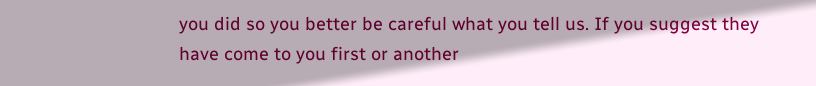you did so you better be careful what you tell us. If you suggest they have come to you first or another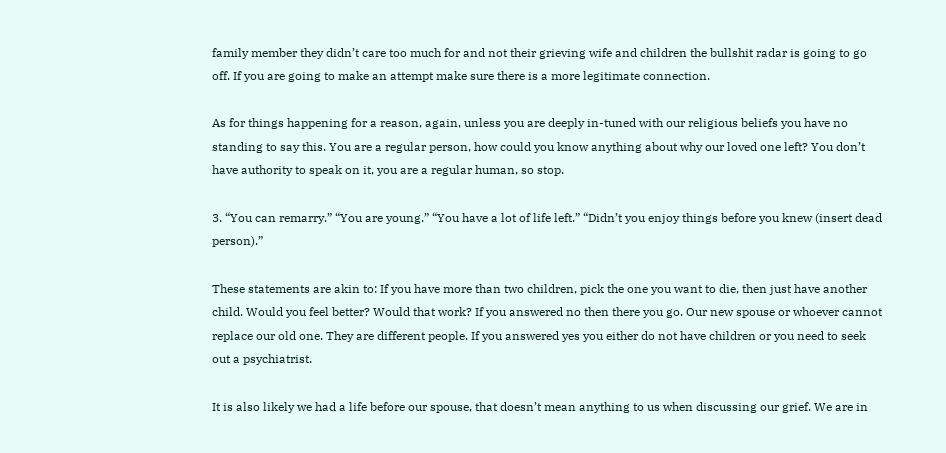family member they didn’t care too much for and not their grieving wife and children the bullshit radar is going to go off. If you are going to make an attempt make sure there is a more legitimate connection.

As for things happening for a reason, again, unless you are deeply in-tuned with our religious beliefs you have no standing to say this. You are a regular person, how could you know anything about why our loved one left? You don’t have authority to speak on it, you are a regular human, so stop.

3. “You can remarry.” “You are young.” “You have a lot of life left.” “Didn’t you enjoy things before you knew (insert dead person).”

These statements are akin to: If you have more than two children, pick the one you want to die, then just have another child. Would you feel better? Would that work? If you answered no then there you go. Our new spouse or whoever cannot replace our old one. They are different people. If you answered yes you either do not have children or you need to seek out a psychiatrist.

It is also likely we had a life before our spouse, that doesn’t mean anything to us when discussing our grief. We are in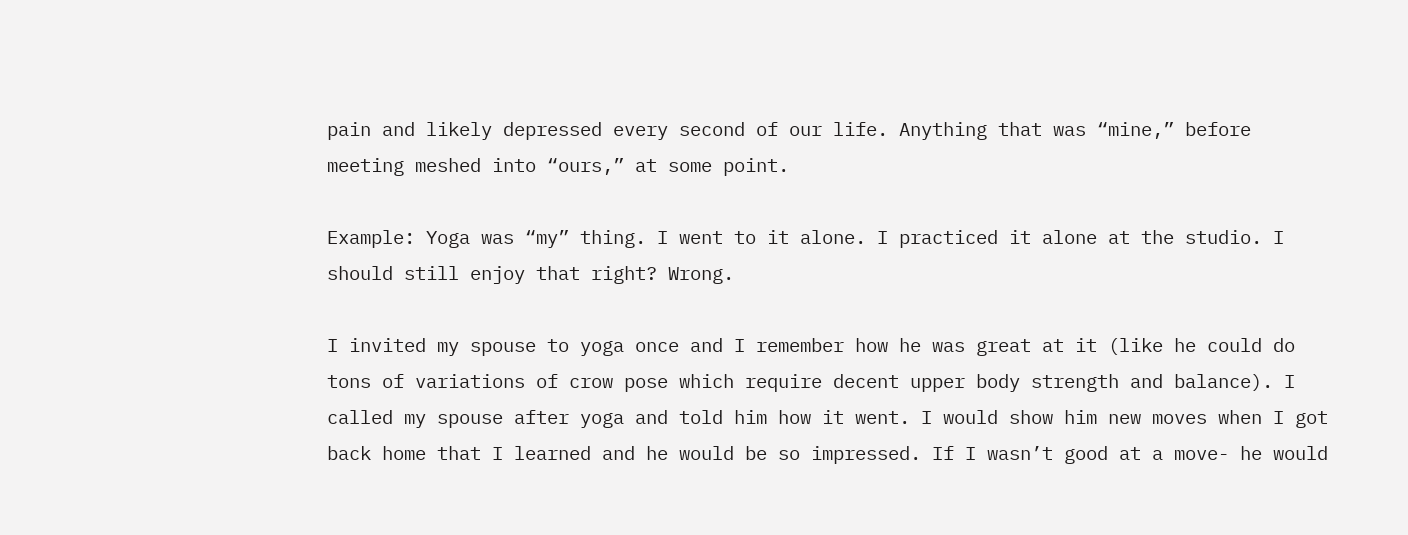pain and likely depressed every second of our life. Anything that was “mine,” before meeting meshed into “ours,” at some point.

Example: Yoga was “my” thing. I went to it alone. I practiced it alone at the studio. I should still enjoy that right? Wrong.

I invited my spouse to yoga once and I remember how he was great at it (like he could do tons of variations of crow pose which require decent upper body strength and balance). I called my spouse after yoga and told him how it went. I would show him new moves when I got back home that I learned and he would be so impressed. If I wasn’t good at a move- he would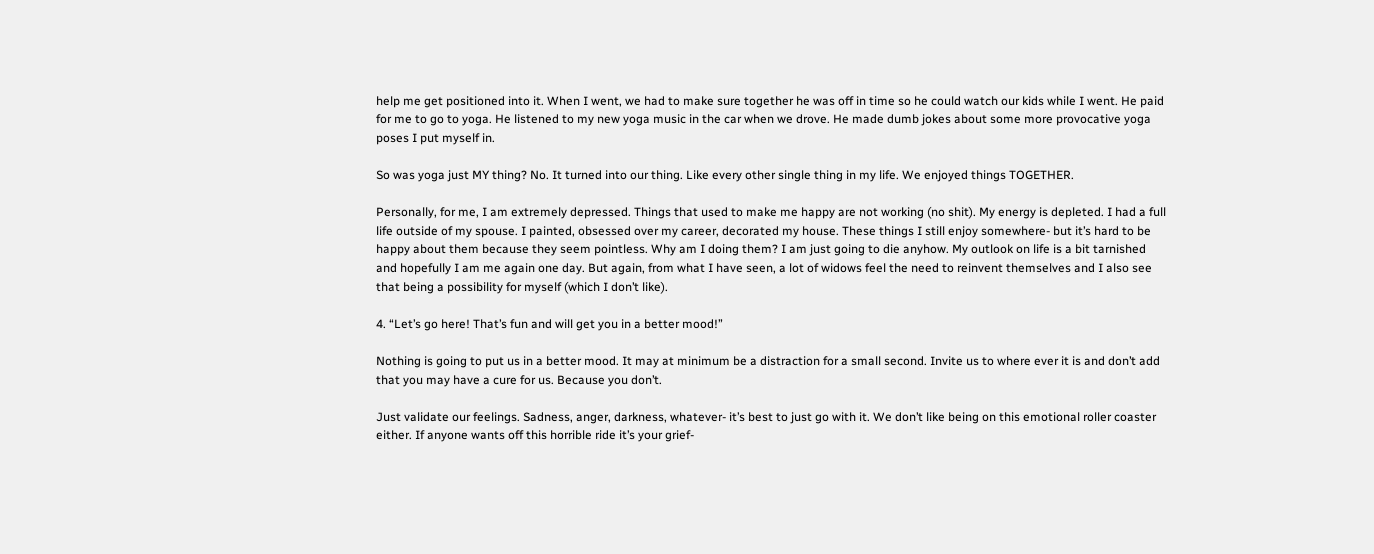help me get positioned into it. When I went, we had to make sure together he was off in time so he could watch our kids while I went. He paid for me to go to yoga. He listened to my new yoga music in the car when we drove. He made dumb jokes about some more provocative yoga poses I put myself in.

So was yoga just MY thing? No. It turned into our thing. Like every other single thing in my life. We enjoyed things TOGETHER.

Personally, for me, I am extremely depressed. Things that used to make me happy are not working (no shit). My energy is depleted. I had a full life outside of my spouse. I painted, obsessed over my career, decorated my house. These things I still enjoy somewhere- but it’s hard to be happy about them because they seem pointless. Why am I doing them? I am just going to die anyhow. My outlook on life is a bit tarnished and hopefully I am me again one day. But again, from what I have seen, a lot of widows feel the need to reinvent themselves and I also see that being a possibility for myself (which I don’t like).

4. “Let’s go here! That’s fun and will get you in a better mood!”

Nothing is going to put us in a better mood. It may at minimum be a distraction for a small second. Invite us to where ever it is and don’t add that you may have a cure for us. Because you don’t.

Just validate our feelings. Sadness, anger, darkness, whatever- it’s best to just go with it. We don’t like being on this emotional roller coaster either. If anyone wants off this horrible ride it’s your grief-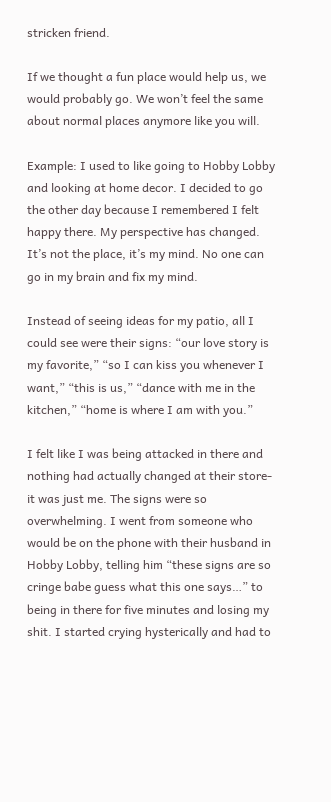stricken friend.

If we thought a fun place would help us, we would probably go. We won’t feel the same about normal places anymore like you will.

Example: I used to like going to Hobby Lobby and looking at home decor. I decided to go the other day because I remembered I felt happy there. My perspective has changed. It’s not the place, it’s my mind. No one can go in my brain and fix my mind.

Instead of seeing ideas for my patio, all I could see were their signs: “our love story is my favorite,” “so I can kiss you whenever I want,” “this is us,” “dance with me in the kitchen,” “home is where I am with you.”

I felt like I was being attacked in there and nothing had actually changed at their store- it was just me. The signs were so overwhelming. I went from someone who would be on the phone with their husband in Hobby Lobby, telling him “these signs are so cringe babe guess what this one says…” to being in there for five minutes and losing my shit. I started crying hysterically and had to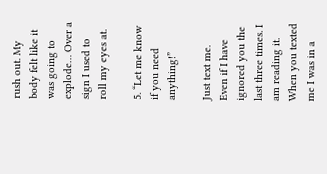rush out. My body felt like it was going to explode… Over a sign I used to roll my eyes at.

5. “Let me know if you need anything!”

Just text me. Even if I have ignored you the last three times. I am reading it. When you texted me I was in a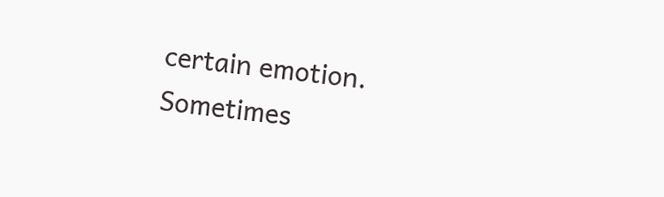certain emotion. Sometimes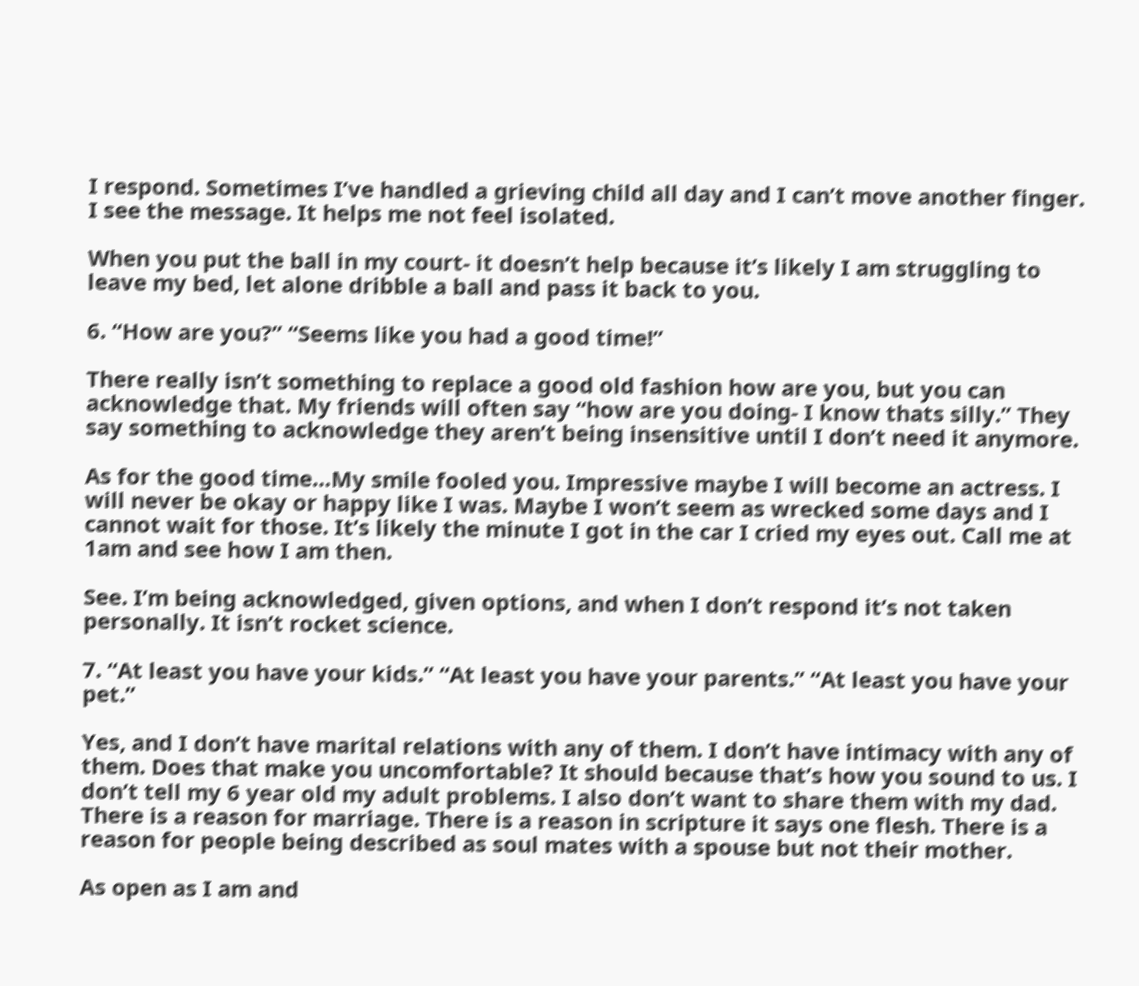I respond. Sometimes I’ve handled a grieving child all day and I can’t move another finger. I see the message. It helps me not feel isolated.

When you put the ball in my court- it doesn’t help because it’s likely I am struggling to leave my bed, let alone dribble a ball and pass it back to you.

6. “How are you?” “Seems like you had a good time!”

There really isn’t something to replace a good old fashion how are you, but you can acknowledge that. My friends will often say “how are you doing- I know thats silly.” They say something to acknowledge they aren’t being insensitive until I don’t need it anymore.

As for the good time…My smile fooled you. Impressive maybe I will become an actress. I will never be okay or happy like I was. Maybe I won’t seem as wrecked some days and I cannot wait for those. It’s likely the minute I got in the car I cried my eyes out. Call me at 1am and see how I am then.

See. I’m being acknowledged, given options, and when I don’t respond it’s not taken personally. It isn’t rocket science.

7. “At least you have your kids.” “At least you have your parents.” “At least you have your pet.”

Yes, and I don’t have marital relations with any of them. I don’t have intimacy with any of them. Does that make you uncomfortable? It should because that’s how you sound to us. I don’t tell my 6 year old my adult problems. I also don’t want to share them with my dad. There is a reason for marriage. There is a reason in scripture it says one flesh. There is a reason for people being described as soul mates with a spouse but not their mother.

As open as I am and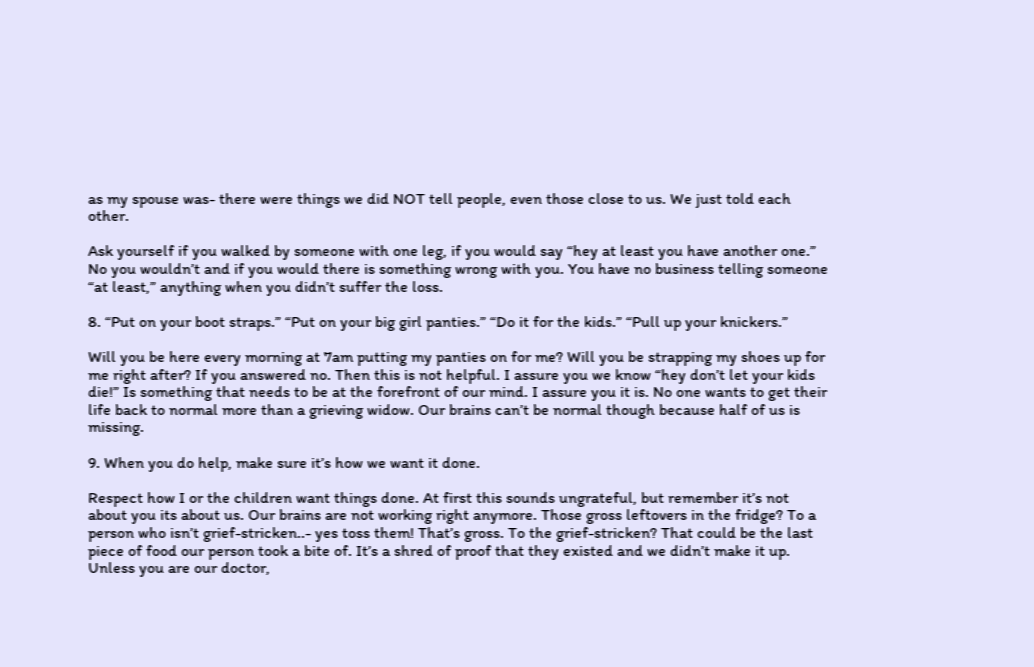as my spouse was- there were things we did NOT tell people, even those close to us. We just told each other.

Ask yourself if you walked by someone with one leg, if you would say “hey at least you have another one.” No you wouldn’t and if you would there is something wrong with you. You have no business telling someone “at least,” anything when you didn’t suffer the loss.

8. “Put on your boot straps.” “Put on your big girl panties.” “Do it for the kids.” “Pull up your knickers.”

Will you be here every morning at 7am putting my panties on for me? Will you be strapping my shoes up for me right after? If you answered no. Then this is not helpful. I assure you we know “hey don’t let your kids die!” Is something that needs to be at the forefront of our mind. I assure you it is. No one wants to get their life back to normal more than a grieving widow. Our brains can’t be normal though because half of us is missing.

9. When you do help, make sure it’s how we want it done.

Respect how I or the children want things done. At first this sounds ungrateful, but remember it’s not about you its about us. Our brains are not working right anymore. Those gross leftovers in the fridge? To a person who isn’t grief-stricken..- yes toss them! That’s gross. To the grief-stricken? That could be the last piece of food our person took a bite of. It’s a shred of proof that they existed and we didn’t make it up. Unless you are our doctor,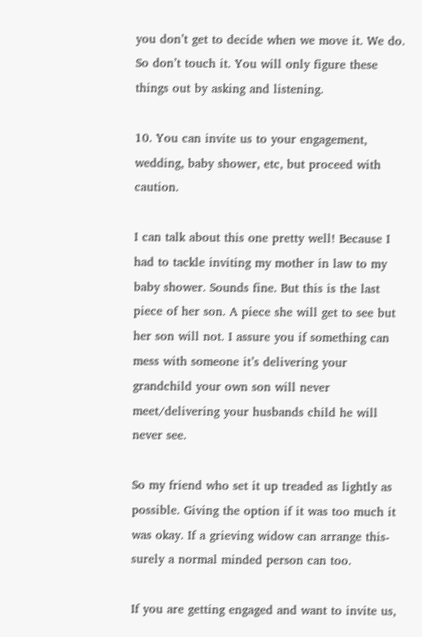you don’t get to decide when we move it. We do. So don’t touch it. You will only figure these things out by asking and listening.

10. You can invite us to your engagement, wedding, baby shower, etc, but proceed with caution.

I can talk about this one pretty well! Because I had to tackle inviting my mother in law to my baby shower. Sounds fine. But this is the last piece of her son. A piece she will get to see but her son will not. I assure you if something can mess with someone it’s delivering your grandchild your own son will never meet/delivering your husbands child he will never see.

So my friend who set it up treaded as lightly as possible. Giving the option if it was too much it was okay. If a grieving widow can arrange this- surely a normal minded person can too.

If you are getting engaged and want to invite us,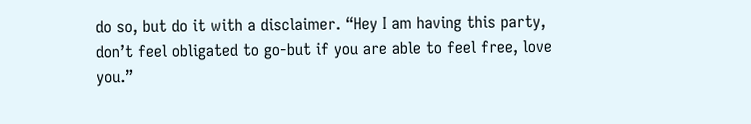do so, but do it with a disclaimer. “Hey I am having this party, don’t feel obligated to go-but if you are able to feel free, love you.”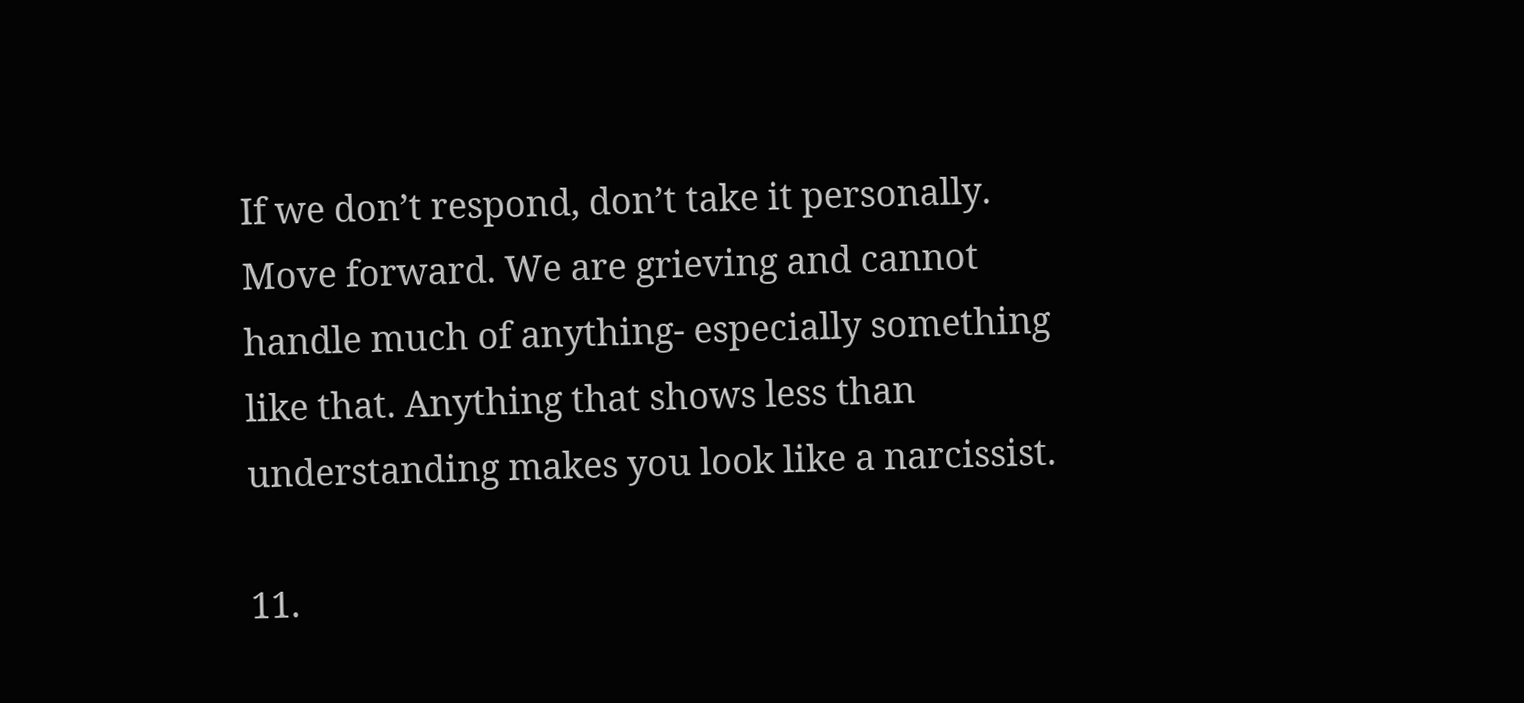If we don’t respond, don’t take it personally. Move forward. We are grieving and cannot handle much of anything- especially something like that. Anything that shows less than understanding makes you look like a narcissist.

11.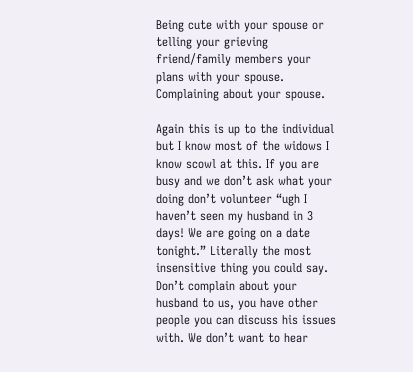Being cute with your spouse or telling your grieving friend/family members your plans with your spouse. Complaining about your spouse.

Again this is up to the individual but I know most of the widows I know scowl at this. If you are busy and we don’t ask what your doing don’t volunteer “ugh I haven’t seen my husband in 3 days! We are going on a date tonight.” Literally the most insensitive thing you could say. Don’t complain about your husband to us, you have other people you can discuss his issues with. We don’t want to hear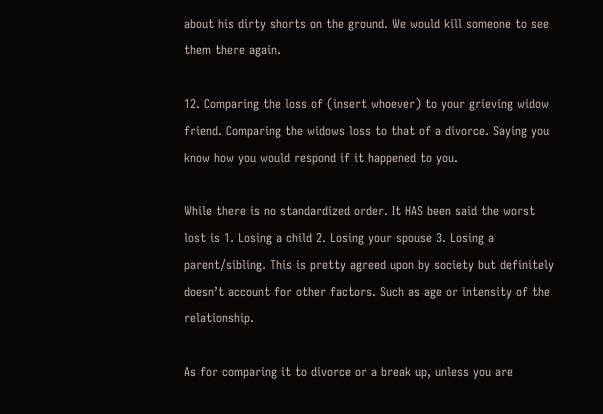about his dirty shorts on the ground. We would kill someone to see them there again.

12. Comparing the loss of (insert whoever) to your grieving widow friend. Comparing the widows loss to that of a divorce. Saying you know how you would respond if it happened to you.

While there is no standardized order. It HAS been said the worst lost is 1. Losing a child 2. Losing your spouse 3. Losing a parent/sibling. This is pretty agreed upon by society but definitely doesn’t account for other factors. Such as age or intensity of the relationship.

As for comparing it to divorce or a break up, unless you are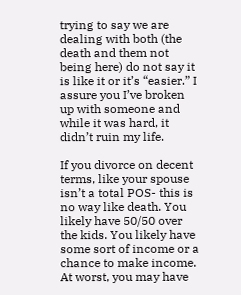trying to say we are dealing with both (the death and them not being here) do not say it is like it or it’s “easier.” I assure you I’ve broken up with someone and while it was hard, it didn’t ruin my life.

If you divorce on decent terms, like your spouse isn’t a total POS- this is no way like death. You likely have 50/50 over the kids. You likely have some sort of income or a chance to make income. At worst, you may have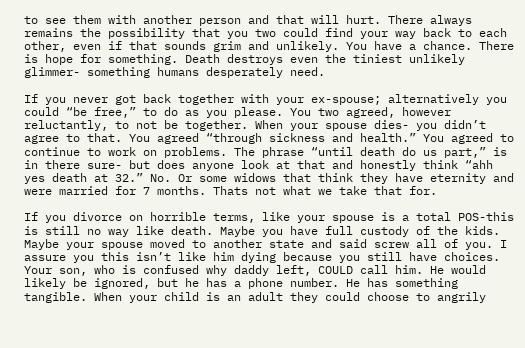to see them with another person and that will hurt. There always remains the possibility that you two could find your way back to each other, even if that sounds grim and unlikely. You have a chance. There is hope for something. Death destroys even the tiniest unlikely glimmer- something humans desperately need.

If you never got back together with your ex-spouse; alternatively you could “be free,” to do as you please. You two agreed, however reluctantly, to not be together. When your spouse dies- you didn’t agree to that. You agreed “through sickness and health.” You agreed to continue to work on problems. The phrase “until death do us part,” is in there sure- but does anyone look at that and honestly think “ahh yes death at 32.” No. Or some widows that think they have eternity and were married for 7 months. Thats not what we take that for.

If you divorce on horrible terms, like your spouse is a total POS-this is still no way like death. Maybe you have full custody of the kids. Maybe your spouse moved to another state and said screw all of you. I assure you this isn’t like him dying because you still have choices. Your son, who is confused why daddy left, COULD call him. He would likely be ignored, but he has a phone number. He has something tangible. When your child is an adult they could choose to angrily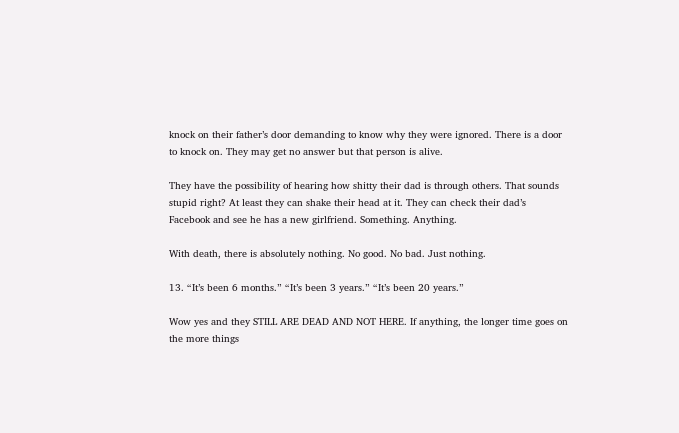knock on their father’s door demanding to know why they were ignored. There is a door to knock on. They may get no answer but that person is alive.

They have the possibility of hearing how shitty their dad is through others. That sounds stupid right? At least they can shake their head at it. They can check their dad’s Facebook and see he has a new girlfriend. Something. Anything.

With death, there is absolutely nothing. No good. No bad. Just nothing.

13. “It’s been 6 months.” “It’s been 3 years.” “It’s been 20 years.”

Wow yes and they STILL ARE DEAD AND NOT HERE. If anything, the longer time goes on the more things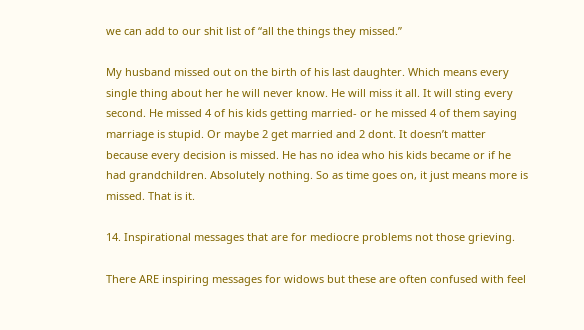we can add to our shit list of “all the things they missed.”

My husband missed out on the birth of his last daughter. Which means every single thing about her he will never know. He will miss it all. It will sting every second. He missed 4 of his kids getting married- or he missed 4 of them saying marriage is stupid. Or maybe 2 get married and 2 dont. It doesn’t matter because every decision is missed. He has no idea who his kids became or if he had grandchildren. Absolutely nothing. So as time goes on, it just means more is missed. That is it.

14. Inspirational messages that are for mediocre problems not those grieving.

There ARE inspiring messages for widows but these are often confused with feel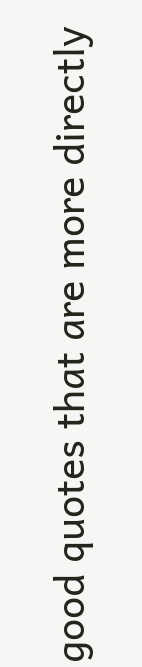good quotes that are more directly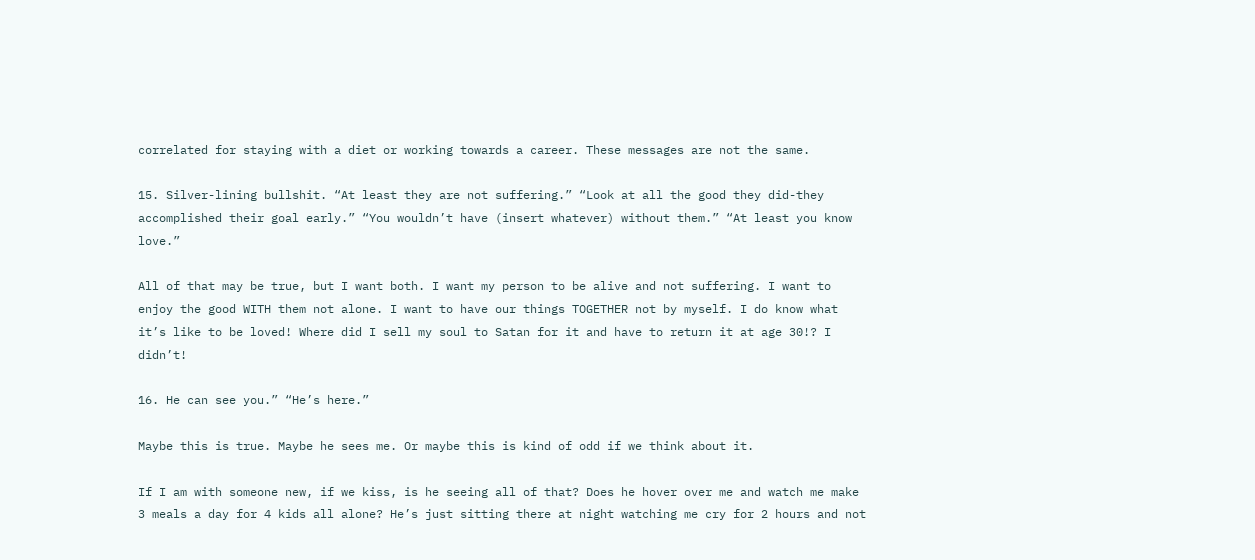correlated for staying with a diet or working towards a career. These messages are not the same.

15. Silver-lining bullshit. “At least they are not suffering.” “Look at all the good they did-they accomplished their goal early.” “You wouldn’t have (insert whatever) without them.” “At least you know love.”

All of that may be true, but I want both. I want my person to be alive and not suffering. I want to enjoy the good WITH them not alone. I want to have our things TOGETHER not by myself. I do know what it’s like to be loved! Where did I sell my soul to Satan for it and have to return it at age 30!? I didn’t!

16. He can see you.” “He’s here.”

Maybe this is true. Maybe he sees me. Or maybe this is kind of odd if we think about it.

If I am with someone new, if we kiss, is he seeing all of that? Does he hover over me and watch me make 3 meals a day for 4 kids all alone? He’s just sitting there at night watching me cry for 2 hours and not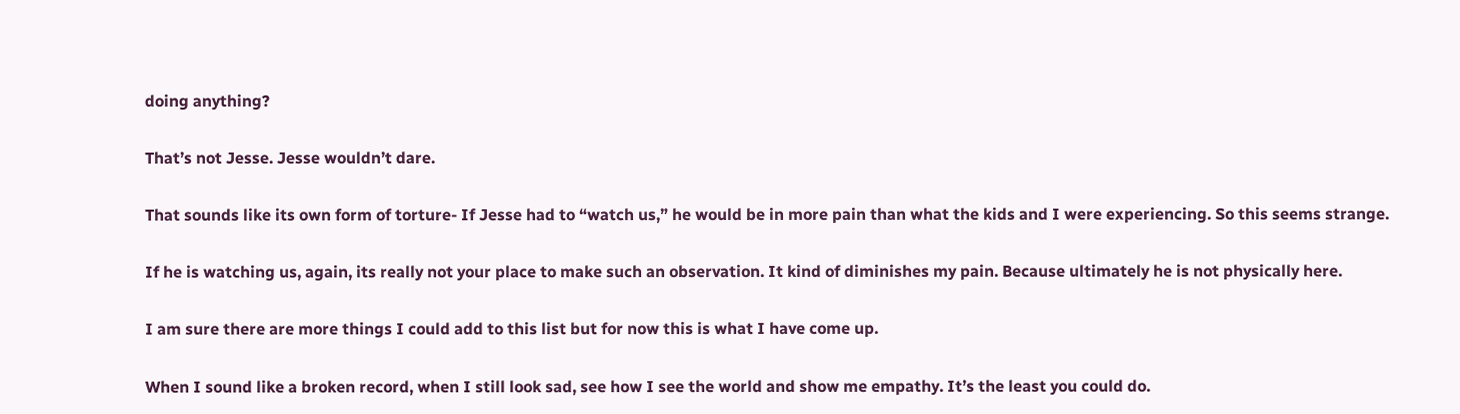doing anything?

That’s not Jesse. Jesse wouldn’t dare.

That sounds like its own form of torture- If Jesse had to “watch us,” he would be in more pain than what the kids and I were experiencing. So this seems strange.

If he is watching us, again, its really not your place to make such an observation. It kind of diminishes my pain. Because ultimately he is not physically here.

I am sure there are more things I could add to this list but for now this is what I have come up.

When I sound like a broken record, when I still look sad, see how I see the world and show me empathy. It’s the least you could do.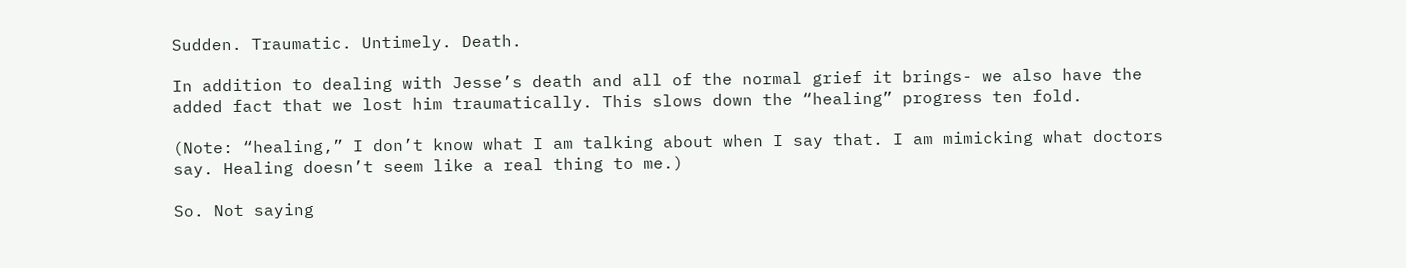Sudden. Traumatic. Untimely. Death.

In addition to dealing with Jesse’s death and all of the normal grief it brings- we also have the added fact that we lost him traumatically. This slows down the “healing” progress ten fold.

(Note: “healing,” I don’t know what I am talking about when I say that. I am mimicking what doctors say. Healing doesn’t seem like a real thing to me.)

So. Not saying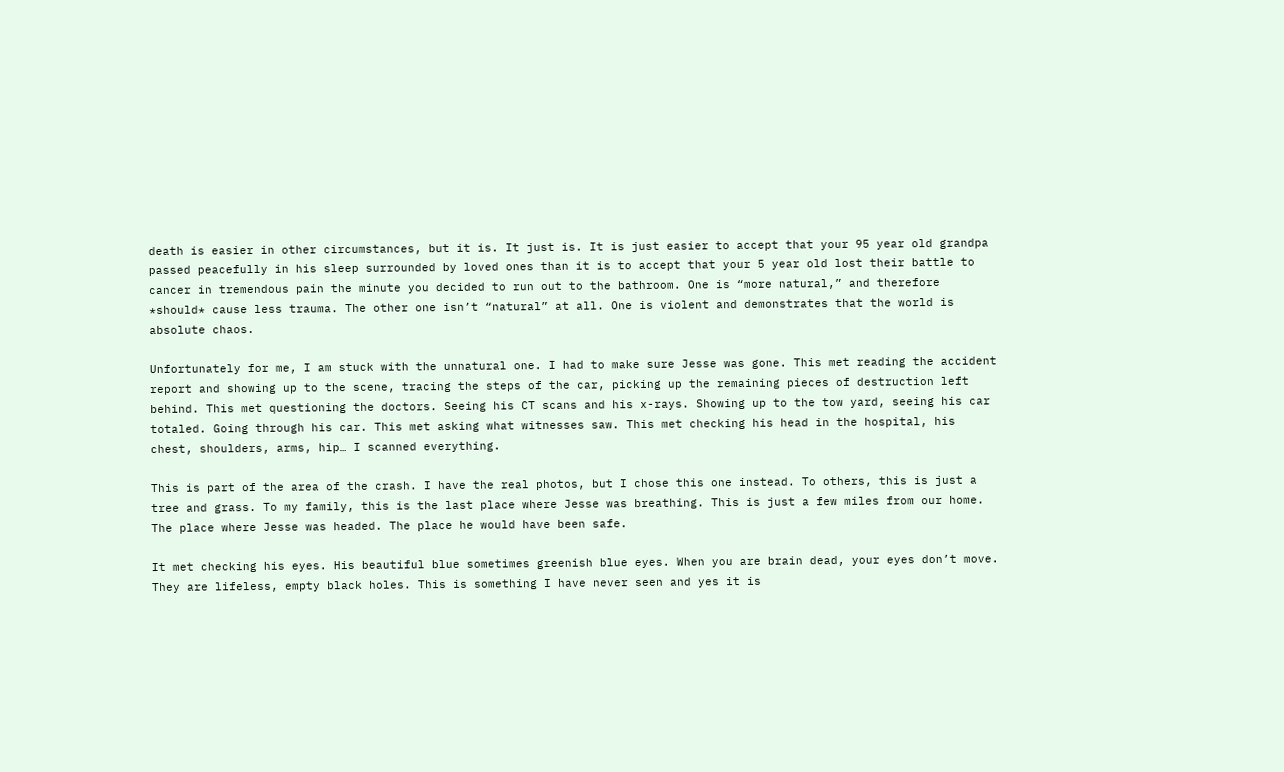death is easier in other circumstances, but it is. It just is. It is just easier to accept that your 95 year old grandpa passed peacefully in his sleep surrounded by loved ones than it is to accept that your 5 year old lost their battle to cancer in tremendous pain the minute you decided to run out to the bathroom. One is “more natural,” and therefore *should* cause less trauma. The other one isn’t “natural” at all. One is violent and demonstrates that the world is absolute chaos.

Unfortunately for me, I am stuck with the unnatural one. I had to make sure Jesse was gone. This met reading the accident report and showing up to the scene, tracing the steps of the car, picking up the remaining pieces of destruction left behind. This met questioning the doctors. Seeing his CT scans and his x-rays. Showing up to the tow yard, seeing his car totaled. Going through his car. This met asking what witnesses saw. This met checking his head in the hospital, his chest, shoulders, arms, hip… I scanned everything.

This is part of the area of the crash. I have the real photos, but I chose this one instead. To others, this is just a tree and grass. To my family, this is the last place where Jesse was breathing. This is just a few miles from our home. The place where Jesse was headed. The place he would have been safe.

It met checking his eyes. His beautiful blue sometimes greenish blue eyes. When you are brain dead, your eyes don’t move. They are lifeless, empty black holes. This is something I have never seen and yes it is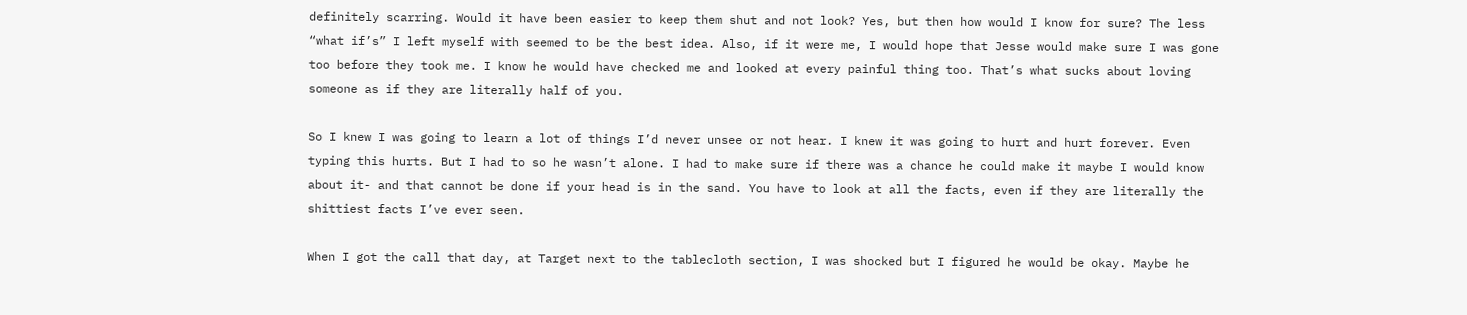definitely scarring. Would it have been easier to keep them shut and not look? Yes, but then how would I know for sure? The less “what if’s” I left myself with seemed to be the best idea. Also, if it were me, I would hope that Jesse would make sure I was gone too before they took me. I know he would have checked me and looked at every painful thing too. That’s what sucks about loving someone as if they are literally half of you.

So I knew I was going to learn a lot of things I’d never unsee or not hear. I knew it was going to hurt and hurt forever. Even typing this hurts. But I had to so he wasn’t alone. I had to make sure if there was a chance he could make it maybe I would know about it- and that cannot be done if your head is in the sand. You have to look at all the facts, even if they are literally the shittiest facts I’ve ever seen.

When I got the call that day, at Target next to the tablecloth section, I was shocked but I figured he would be okay. Maybe he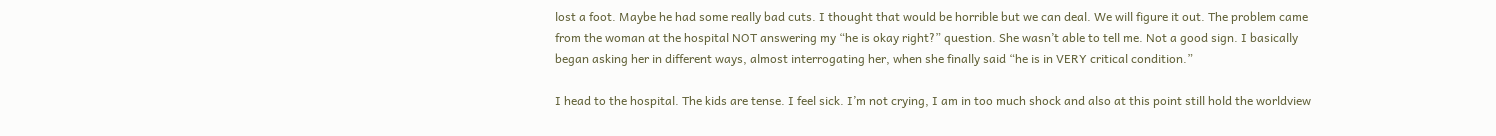lost a foot. Maybe he had some really bad cuts. I thought that would be horrible but we can deal. We will figure it out. The problem came from the woman at the hospital NOT answering my “he is okay right?” question. She wasn’t able to tell me. Not a good sign. I basically began asking her in different ways, almost interrogating her, when she finally said “he is in VERY critical condition.”

I head to the hospital. The kids are tense. I feel sick. I’m not crying, I am in too much shock and also at this point still hold the worldview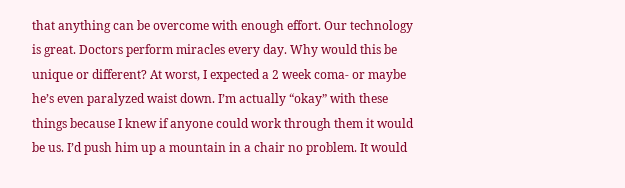that anything can be overcome with enough effort. Our technology is great. Doctors perform miracles every day. Why would this be unique or different? At worst, I expected a 2 week coma- or maybe he’s even paralyzed waist down. I’m actually “okay” with these things because I knew if anyone could work through them it would be us. I’d push him up a mountain in a chair no problem. It would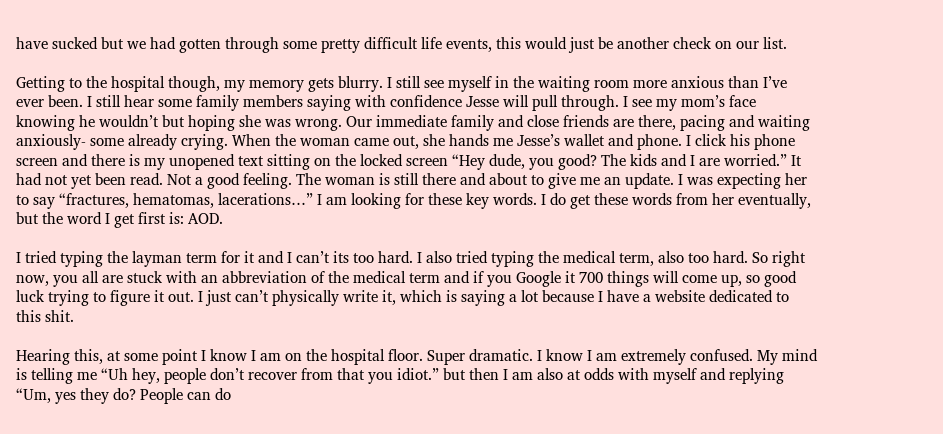have sucked but we had gotten through some pretty difficult life events, this would just be another check on our list.

Getting to the hospital though, my memory gets blurry. I still see myself in the waiting room more anxious than I’ve ever been. I still hear some family members saying with confidence Jesse will pull through. I see my mom’s face knowing he wouldn’t but hoping she was wrong. Our immediate family and close friends are there, pacing and waiting anxiously- some already crying. When the woman came out, she hands me Jesse’s wallet and phone. I click his phone screen and there is my unopened text sitting on the locked screen “Hey dude, you good? The kids and I are worried.” It had not yet been read. Not a good feeling. The woman is still there and about to give me an update. I was expecting her to say “fractures, hematomas, lacerations…” I am looking for these key words. I do get these words from her eventually, but the word I get first is: AOD.

I tried typing the layman term for it and I can’t its too hard. I also tried typing the medical term, also too hard. So right now, you all are stuck with an abbreviation of the medical term and if you Google it 700 things will come up, so good luck trying to figure it out. I just can’t physically write it, which is saying a lot because I have a website dedicated to this shit.

Hearing this, at some point I know I am on the hospital floor. Super dramatic. I know I am extremely confused. My mind is telling me “Uh hey, people don’t recover from that you idiot.” but then I am also at odds with myself and replying “Um, yes they do? People can do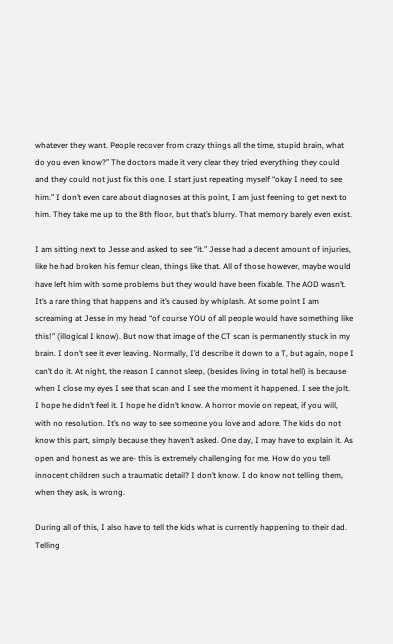whatever they want. People recover from crazy things all the time, stupid brain, what do you even know?” The doctors made it very clear they tried everything they could and they could not just fix this one. I start just repeating myself “okay I need to see him.” I don’t even care about diagnoses at this point, I am just feening to get next to him. They take me up to the 8th floor, but that’s blurry. That memory barely even exist.

I am sitting next to Jesse and asked to see “it.” Jesse had a decent amount of injuries, like he had broken his femur clean, things like that. All of those however, maybe would have left him with some problems but they would have been fixable. The AOD wasn’t. It’s a rare thing that happens and it’s caused by whiplash. At some point I am screaming at Jesse in my head “of course YOU of all people would have something like this!” (illogical I know). But now that image of the CT scan is permanently stuck in my brain. I don’t see it ever leaving. Normally, I’d describe it down to a T, but again, nope I can’t do it. At night, the reason I cannot sleep, (besides living in total hell) is because when I close my eyes I see that scan and I see the moment it happened. I see the jolt. I hope he didn’t feel it. I hope he didn’t know. A horror movie on repeat, if you will, with no resolution. It’s no way to see someone you love and adore. The kids do not know this part, simply because they haven’t asked. One day, I may have to explain it. As open and honest as we are- this is extremely challenging for me. How do you tell innocent children such a traumatic detail? I don’t know. I do know not telling them, when they ask, is wrong.

During all of this, I also have to tell the kids what is currently happening to their dad. Telling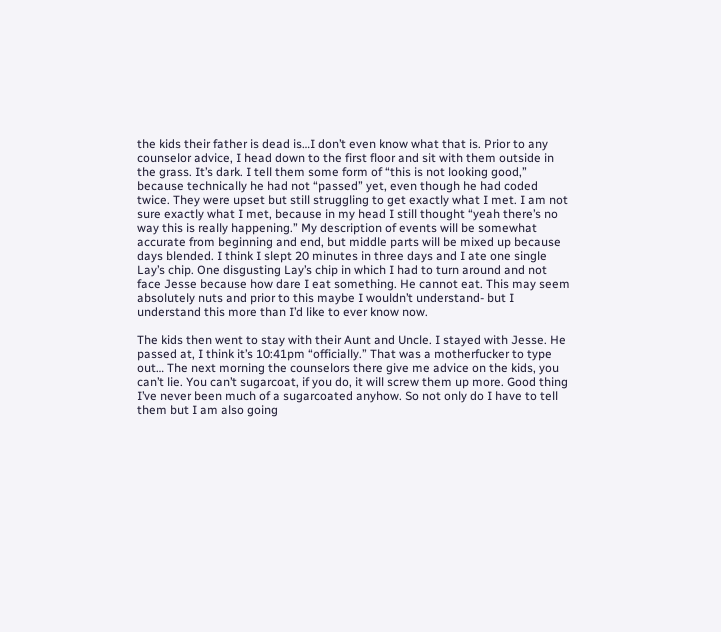the kids their father is dead is…I don’t even know what that is. Prior to any counselor advice, I head down to the first floor and sit with them outside in the grass. It’s dark. I tell them some form of “this is not looking good,” because technically he had not “passed” yet, even though he had coded twice. They were upset but still struggling to get exactly what I met. I am not sure exactly what I met, because in my head I still thought “yeah there’s no way this is really happening.” My description of events will be somewhat accurate from beginning and end, but middle parts will be mixed up because days blended. I think I slept 20 minutes in three days and I ate one single Lay’s chip. One disgusting Lay’s chip in which I had to turn around and not face Jesse because how dare I eat something. He cannot eat. This may seem absolutely nuts and prior to this maybe I wouldn’t understand- but I understand this more than I’d like to ever know now.

The kids then went to stay with their Aunt and Uncle. I stayed with Jesse. He passed at, I think it’s 10:41pm “officially.” That was a motherfucker to type out… The next morning the counselors there give me advice on the kids, you can’t lie. You can’t sugarcoat, if you do, it will screw them up more. Good thing I’ve never been much of a sugarcoated anyhow. So not only do I have to tell them but I am also going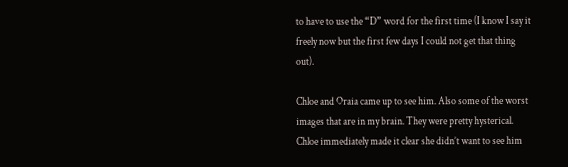to have to use the “D” word for the first time (I know I say it freely now but the first few days I could not get that thing out).

Chloe and Oraia came up to see him. Also some of the worst images that are in my brain. They were pretty hysterical. Chloe immediately made it clear she didn’t want to see him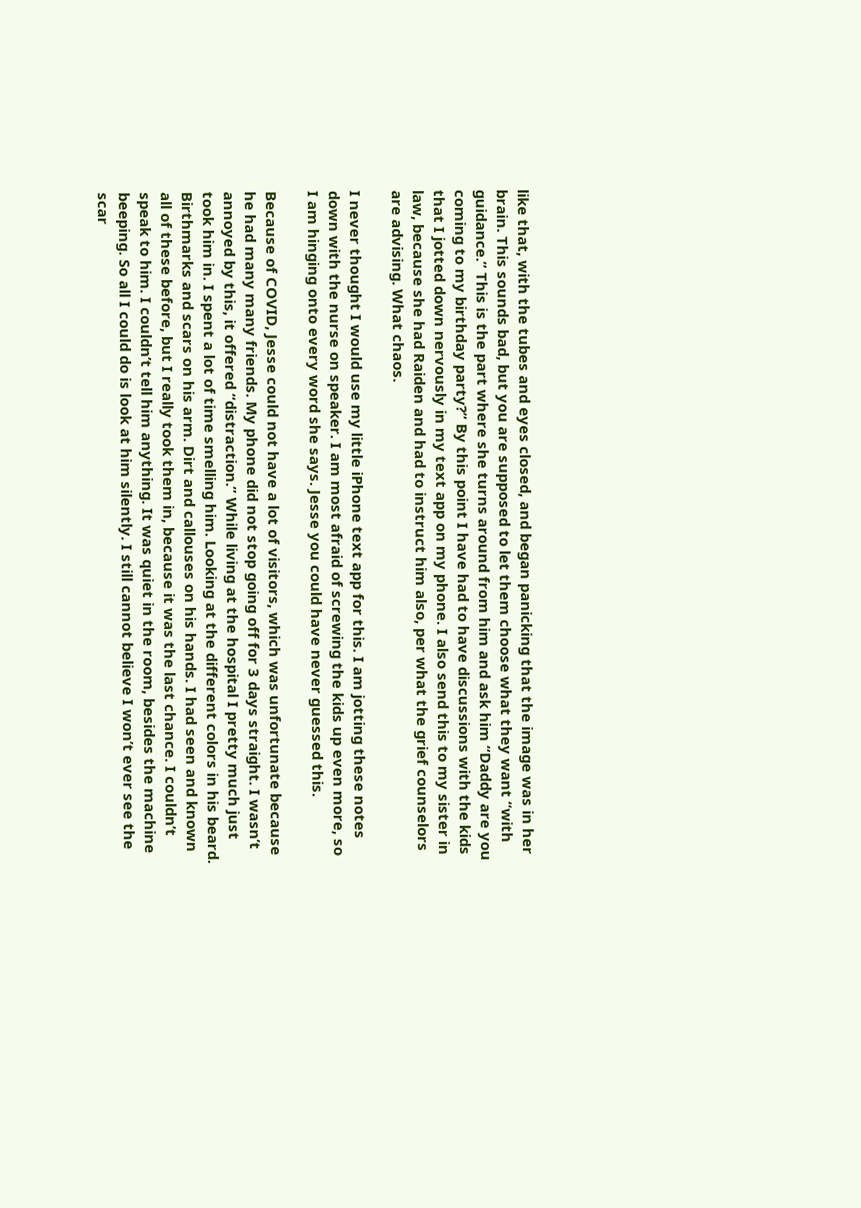like that, with the tubes and eyes closed, and began panicking that the image was in her brain. This sounds bad, but you are supposed to let them choose what they want “with guidance.” This is the part where she turns around from him and ask him “Daddy are you coming to my birthday party?” By this point I have had to have discussions with the kids that I jotted down nervously in my text app on my phone. I also send this to my sister in law, because she had Raiden and had to instruct him also, per what the grief counselors are advising. What chaos.

I never thought I would use my little iPhone text app for this. I am jotting these notes down with the nurse on speaker. I am most afraid of screwing the kids up even more, so I am hinging onto every word she says. Jesse you could have never guessed this.

Because of COVID, Jesse could not have a lot of visitors, which was unfortunate because he had many many friends. My phone did not stop going off for 3 days straight. I wasn’t annoyed by this, it offered “distraction.” While living at the hospital I pretty much just took him in. I spent a lot of time smelling him. Looking at the different colors in his beard. Birthmarks and scars on his arm. Dirt and callouses on his hands. I had seen and known all of these before, but I really took them in, because it was the last chance. I couldn’t speak to him. I couldn’t tell him anything. It was quiet in the room, besides the machine beeping. So all I could do is look at him silently. I still cannot believe I won’t ever see the scar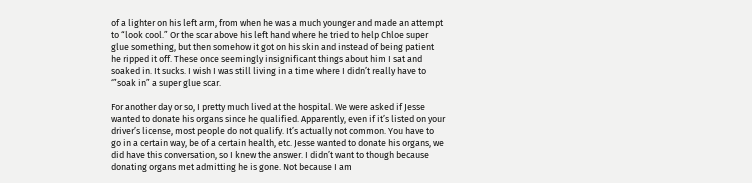of a lighter on his left arm, from when he was a much younger and made an attempt to “look cool.” Or the scar above his left hand where he tried to help Chloe super glue something, but then somehow it got on his skin and instead of being patient he ripped it off. These once seemingly insignificant things about him I sat and soaked in. It sucks. I wish I was still living in a time where I didn’t really have to ‘”soak in” a super glue scar.

For another day or so, I pretty much lived at the hospital. We were asked if Jesse wanted to donate his organs since he qualified. Apparently, even if it’s listed on your driver’s license, most people do not qualify. It’s actually not common. You have to go in a certain way, be of a certain health, etc. Jesse wanted to donate his organs, we did have this conversation, so I knew the answer. I didn’t want to though because donating organs met admitting he is gone. Not because I am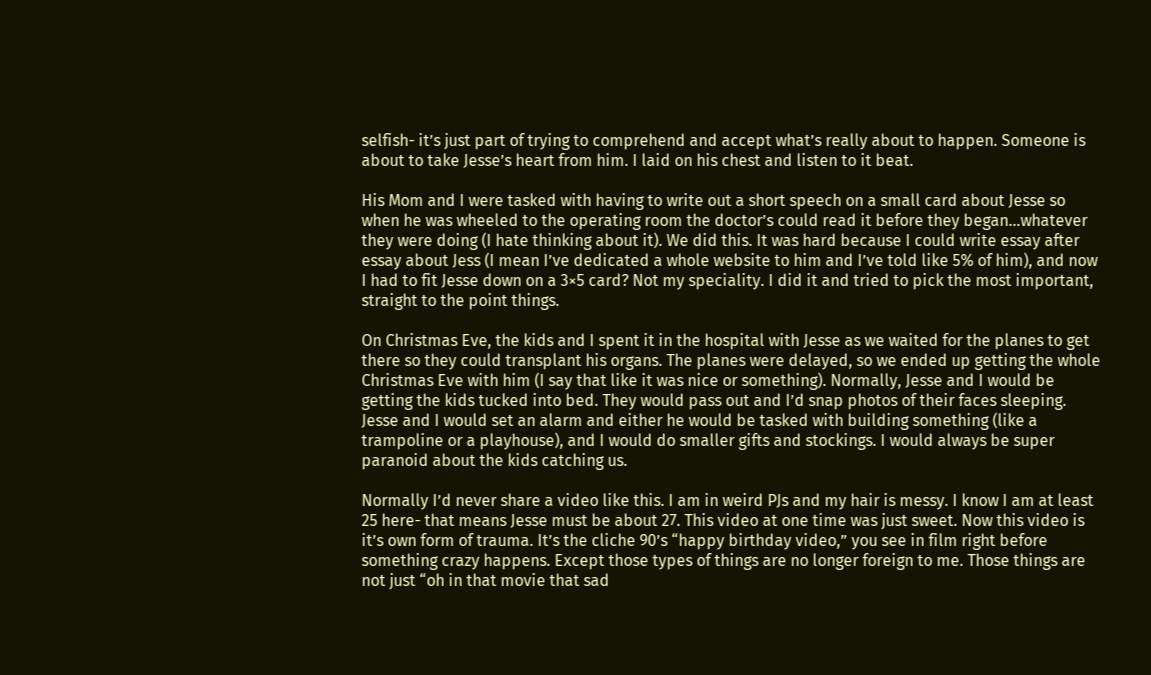selfish- it’s just part of trying to comprehend and accept what’s really about to happen. Someone is about to take Jesse’s heart from him. I laid on his chest and listen to it beat.

His Mom and I were tasked with having to write out a short speech on a small card about Jesse so when he was wheeled to the operating room the doctor’s could read it before they began…whatever they were doing (I hate thinking about it). We did this. It was hard because I could write essay after essay about Jess (I mean I’ve dedicated a whole website to him and I’ve told like 5% of him), and now I had to fit Jesse down on a 3×5 card? Not my speciality. I did it and tried to pick the most important, straight to the point things.

On Christmas Eve, the kids and I spent it in the hospital with Jesse as we waited for the planes to get there so they could transplant his organs. The planes were delayed, so we ended up getting the whole Christmas Eve with him (I say that like it was nice or something). Normally, Jesse and I would be getting the kids tucked into bed. They would pass out and I’d snap photos of their faces sleeping. Jesse and I would set an alarm and either he would be tasked with building something (like a trampoline or a playhouse), and I would do smaller gifts and stockings. I would always be super paranoid about the kids catching us.

Normally I’d never share a video like this. I am in weird PJs and my hair is messy. I know I am at least 25 here- that means Jesse must be about 27. This video at one time was just sweet. Now this video is it’s own form of trauma. It’s the cliche 90’s “happy birthday video,” you see in film right before something crazy happens. Except those types of things are no longer foreign to me. Those things are not just “oh in that movie that sad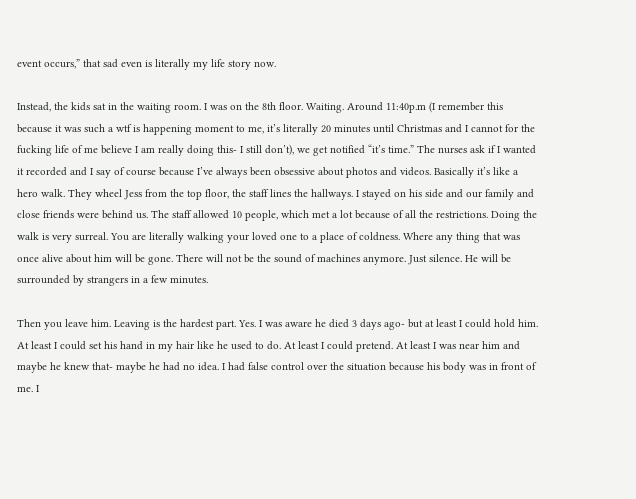event occurs,” that sad even is literally my life story now.

Instead, the kids sat in the waiting room. I was on the 8th floor. Waiting. Around 11:40p.m (I remember this because it was such a wtf is happening moment to me, it’s literally 20 minutes until Christmas and I cannot for the fucking life of me believe I am really doing this- I still don’t), we get notified “it’s time.” The nurses ask if I wanted it recorded and I say of course because I’ve always been obsessive about photos and videos. Basically it’s like a hero walk. They wheel Jess from the top floor, the staff lines the hallways. I stayed on his side and our family and close friends were behind us. The staff allowed 10 people, which met a lot because of all the restrictions. Doing the walk is very surreal. You are literally walking your loved one to a place of coldness. Where any thing that was once alive about him will be gone. There will not be the sound of machines anymore. Just silence. He will be surrounded by strangers in a few minutes.

Then you leave him. Leaving is the hardest part. Yes. I was aware he died 3 days ago- but at least I could hold him. At least I could set his hand in my hair like he used to do. At least I could pretend. At least I was near him and maybe he knew that- maybe he had no idea. I had false control over the situation because his body was in front of me. I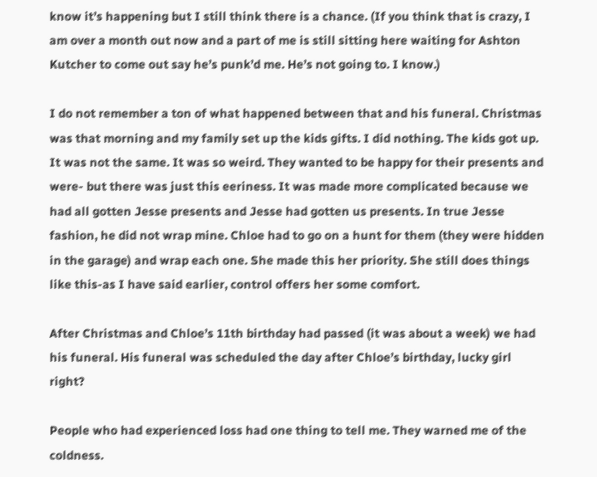know it’s happening but I still think there is a chance. (If you think that is crazy, I am over a month out now and a part of me is still sitting here waiting for Ashton Kutcher to come out say he’s punk’d me. He’s not going to. I know.)

I do not remember a ton of what happened between that and his funeral. Christmas was that morning and my family set up the kids gifts. I did nothing. The kids got up. It was not the same. It was so weird. They wanted to be happy for their presents and were- but there was just this eeriness. It was made more complicated because we had all gotten Jesse presents and Jesse had gotten us presents. In true Jesse fashion, he did not wrap mine. Chloe had to go on a hunt for them (they were hidden in the garage) and wrap each one. She made this her priority. She still does things like this-as I have said earlier, control offers her some comfort.

After Christmas and Chloe’s 11th birthday had passed (it was about a week) we had his funeral. His funeral was scheduled the day after Chloe’s birthday, lucky girl right?

People who had experienced loss had one thing to tell me. They warned me of the coldness.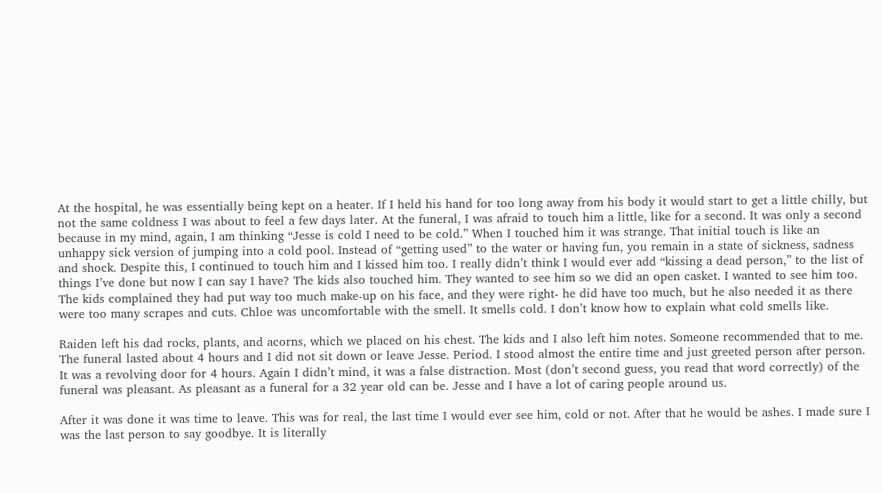At the hospital, he was essentially being kept on a heater. If I held his hand for too long away from his body it would start to get a little chilly, but not the same coldness I was about to feel a few days later. At the funeral, I was afraid to touch him a little, like for a second. It was only a second because in my mind, again, I am thinking “Jesse is cold I need to be cold.” When I touched him it was strange. That initial touch is like an unhappy sick version of jumping into a cold pool. Instead of “getting used” to the water or having fun, you remain in a state of sickness, sadness and shock. Despite this, I continued to touch him and I kissed him too. I really didn’t think I would ever add “kissing a dead person,” to the list of things I’ve done but now I can say I have? The kids also touched him. They wanted to see him so we did an open casket. I wanted to see him too. The kids complained they had put way too much make-up on his face, and they were right- he did have too much, but he also needed it as there were too many scrapes and cuts. Chloe was uncomfortable with the smell. It smells cold. I don’t know how to explain what cold smells like.

Raiden left his dad rocks, plants, and acorns, which we placed on his chest. The kids and I also left him notes. Someone recommended that to me. The funeral lasted about 4 hours and I did not sit down or leave Jesse. Period. I stood almost the entire time and just greeted person after person. It was a revolving door for 4 hours. Again I didn’t mind, it was a false distraction. Most (don’t second guess, you read that word correctly) of the funeral was pleasant. As pleasant as a funeral for a 32 year old can be. Jesse and I have a lot of caring people around us.

After it was done it was time to leave. This was for real, the last time I would ever see him, cold or not. After that he would be ashes. I made sure I was the last person to say goodbye. It is literally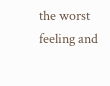the worst feeling and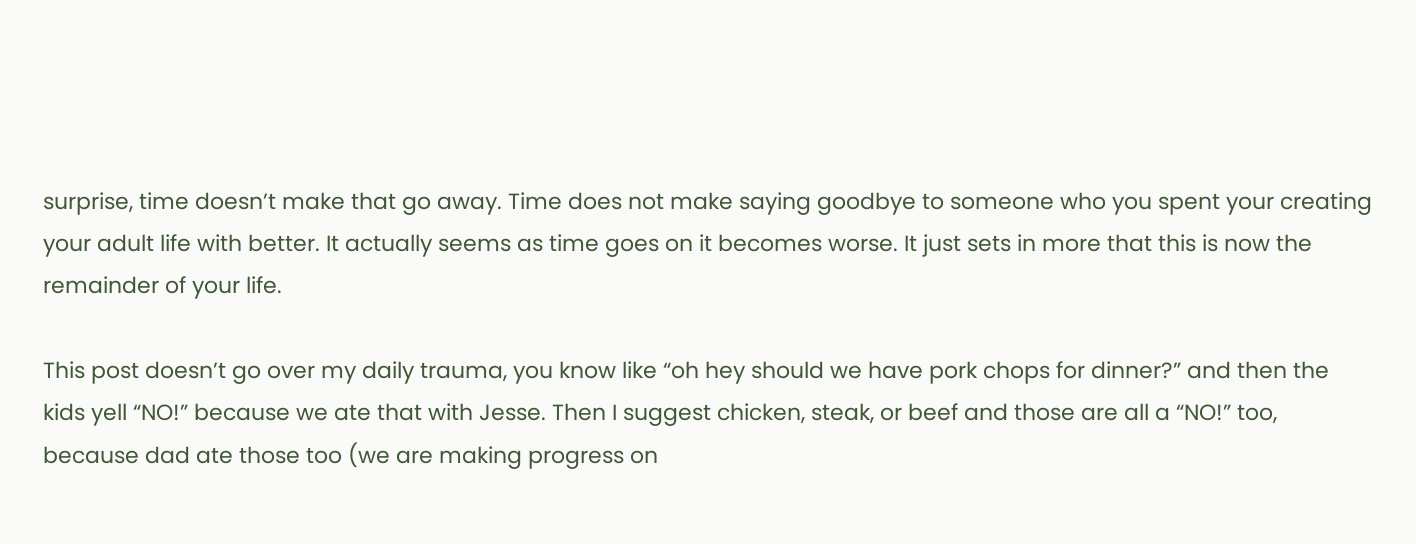surprise, time doesn’t make that go away. Time does not make saying goodbye to someone who you spent your creating your adult life with better. It actually seems as time goes on it becomes worse. It just sets in more that this is now the remainder of your life.

This post doesn’t go over my daily trauma, you know like “oh hey should we have pork chops for dinner?” and then the kids yell “NO!” because we ate that with Jesse. Then I suggest chicken, steak, or beef and those are all a “NO!” too, because dad ate those too (we are making progress on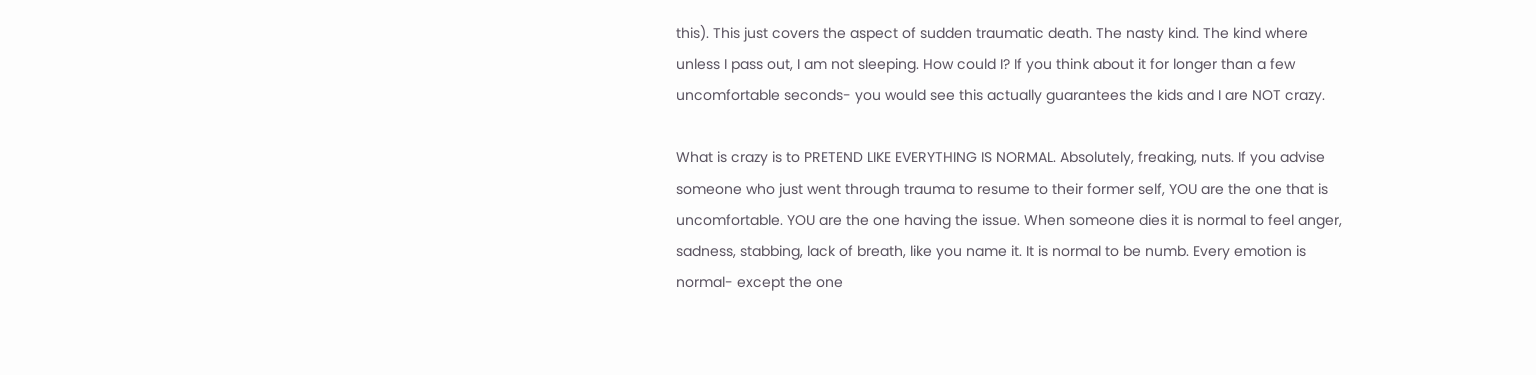this). This just covers the aspect of sudden traumatic death. The nasty kind. The kind where unless I pass out, I am not sleeping. How could I? If you think about it for longer than a few uncomfortable seconds- you would see this actually guarantees the kids and I are NOT crazy.

What is crazy is to PRETEND LIKE EVERYTHING IS NORMAL. Absolutely, freaking, nuts. If you advise someone who just went through trauma to resume to their former self, YOU are the one that is uncomfortable. YOU are the one having the issue. When someone dies it is normal to feel anger, sadness, stabbing, lack of breath, like you name it. It is normal to be numb. Every emotion is normal- except the one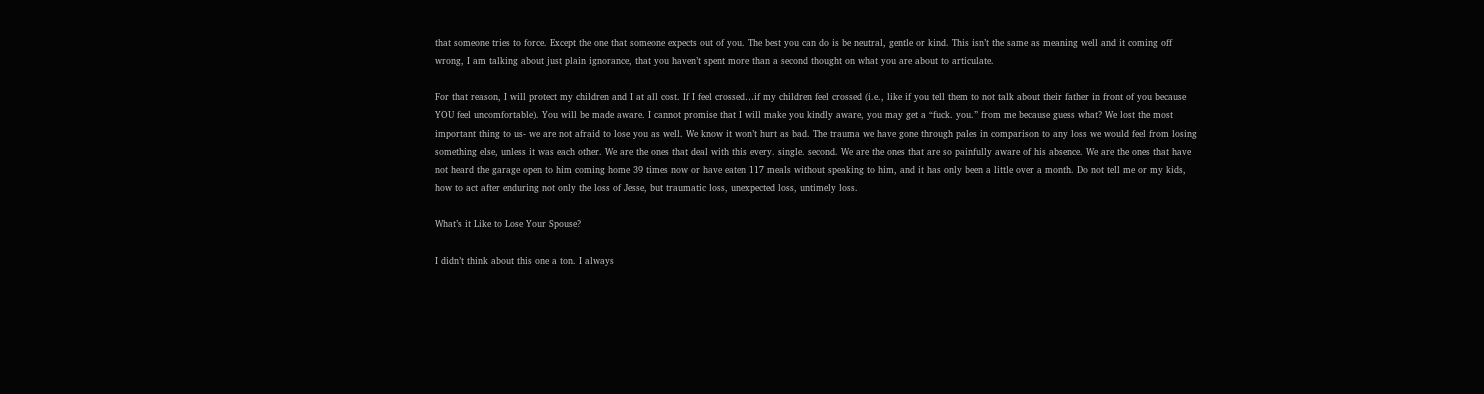that someone tries to force. Except the one that someone expects out of you. The best you can do is be neutral, gentle or kind. This isn’t the same as meaning well and it coming off wrong, I am talking about just plain ignorance, that you haven’t spent more than a second thought on what you are about to articulate.

For that reason, I will protect my children and I at all cost. If I feel crossed…if my children feel crossed (i.e., like if you tell them to not talk about their father in front of you because YOU feel uncomfortable). You will be made aware. I cannot promise that I will make you kindly aware, you may get a “fuck. you.” from me because guess what? We lost the most important thing to us- we are not afraid to lose you as well. We know it won’t hurt as bad. The trauma we have gone through pales in comparison to any loss we would feel from losing something else, unless it was each other. We are the ones that deal with this every. single. second. We are the ones that are so painfully aware of his absence. We are the ones that have not heard the garage open to him coming home 39 times now or have eaten 117 meals without speaking to him, and it has only been a little over a month. Do not tell me or my kids, how to act after enduring not only the loss of Jesse, but traumatic loss, unexpected loss, untimely loss.

What’s it Like to Lose Your Spouse?

I didn’t think about this one a ton. I always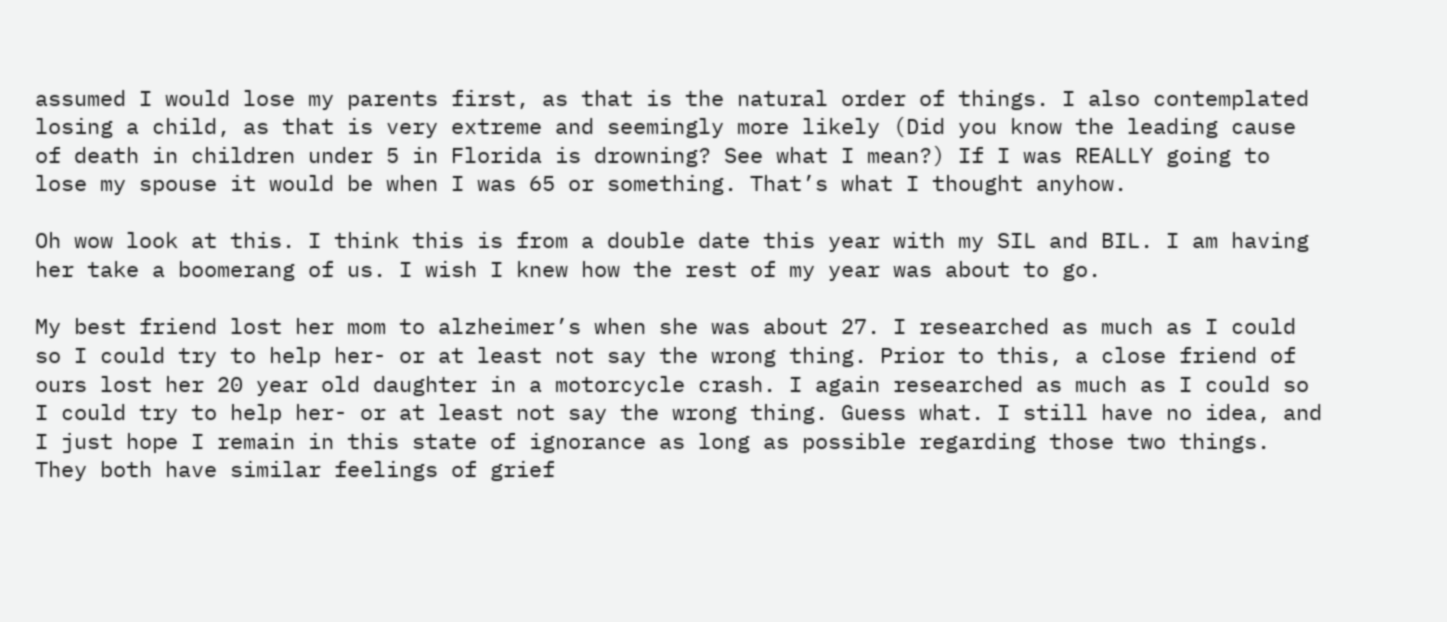assumed I would lose my parents first, as that is the natural order of things. I also contemplated losing a child, as that is very extreme and seemingly more likely (Did you know the leading cause of death in children under 5 in Florida is drowning? See what I mean?) If I was REALLY going to lose my spouse it would be when I was 65 or something. That’s what I thought anyhow.

Oh wow look at this. I think this is from a double date this year with my SIL and BIL. I am having her take a boomerang of us. I wish I knew how the rest of my year was about to go.

My best friend lost her mom to alzheimer’s when she was about 27. I researched as much as I could so I could try to help her- or at least not say the wrong thing. Prior to this, a close friend of ours lost her 20 year old daughter in a motorcycle crash. I again researched as much as I could so I could try to help her- or at least not say the wrong thing. Guess what. I still have no idea, and I just hope I remain in this state of ignorance as long as possible regarding those two things. They both have similar feelings of grief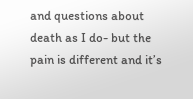and questions about death as I do- but the pain is different and it’s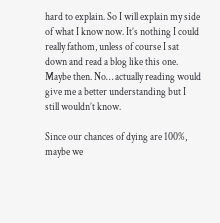hard to explain. So I will explain my side of what I know now. It’s nothing I could really fathom, unless of course I sat down and read a blog like this one. Maybe then. No… actually reading would give me a better understanding but I still wouldn’t know.

Since our chances of dying are 100%, maybe we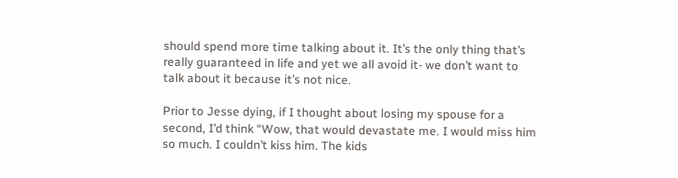should spend more time talking about it. It’s the only thing that’s really guaranteed in life and yet we all avoid it- we don’t want to talk about it because it’s not nice.

Prior to Jesse dying, if I thought about losing my spouse for a second, I’d think “Wow, that would devastate me. I would miss him so much. I couldn’t kiss him. The kids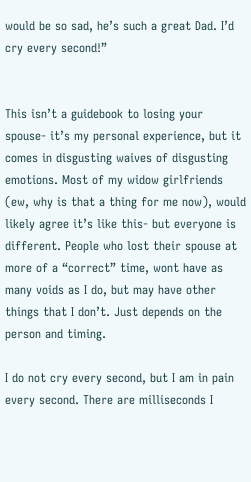would be so sad, he’s such a great Dad. I’d cry every second!”


This isn’t a guidebook to losing your spouse- it’s my personal experience, but it comes in disgusting waives of disgusting emotions. Most of my widow girlfriends (ew, why is that a thing for me now), would likely agree it’s like this- but everyone is different. People who lost their spouse at more of a “correct” time, wont have as many voids as I do, but may have other things that I don’t. Just depends on the person and timing.

I do not cry every second, but I am in pain every second. There are milliseconds I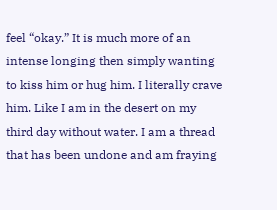feel “okay.” It is much more of an intense longing then simply wanting to kiss him or hug him. I literally crave him. Like I am in the desert on my third day without water. I am a thread that has been undone and am fraying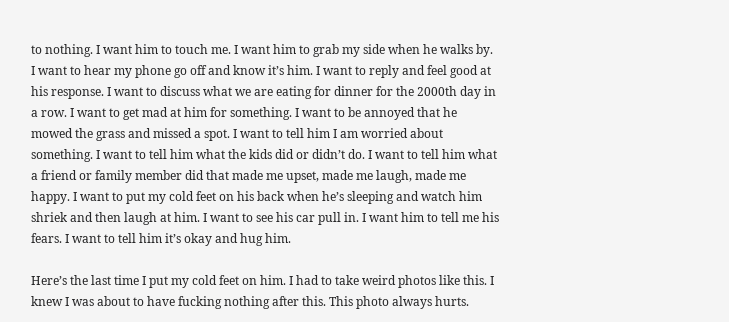to nothing. I want him to touch me. I want him to grab my side when he walks by. I want to hear my phone go off and know it’s him. I want to reply and feel good at his response. I want to discuss what we are eating for dinner for the 2000th day in a row. I want to get mad at him for something. I want to be annoyed that he mowed the grass and missed a spot. I want to tell him I am worried about something. I want to tell him what the kids did or didn’t do. I want to tell him what a friend or family member did that made me upset, made me laugh, made me happy. I want to put my cold feet on his back when he’s sleeping and watch him shriek and then laugh at him. I want to see his car pull in. I want him to tell me his fears. I want to tell him it’s okay and hug him.

Here’s the last time I put my cold feet on him. I had to take weird photos like this. I knew I was about to have fucking nothing after this. This photo always hurts.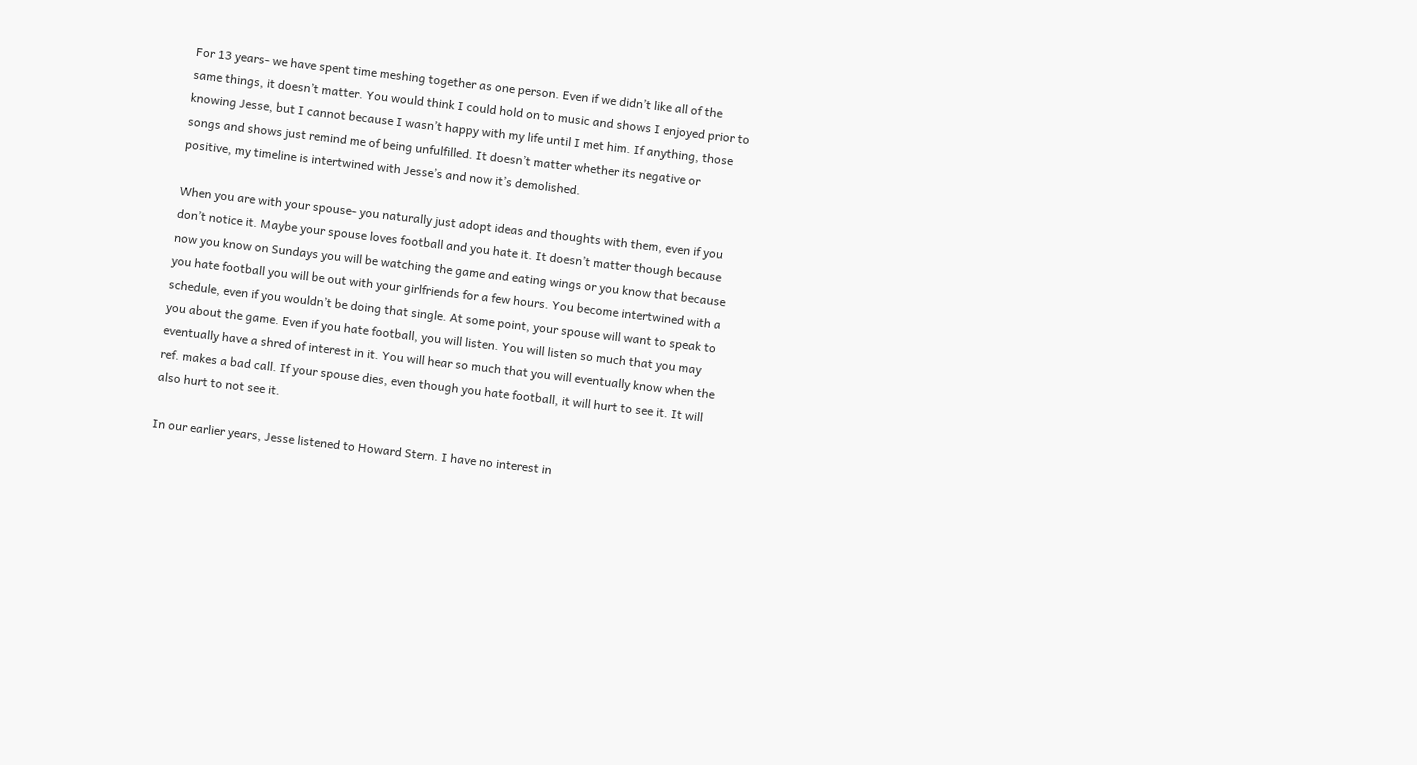For 13 years- we have spent time meshing together as one person. Even if we didn’t like all of the same things, it doesn’t matter. You would think I could hold on to music and shows I enjoyed prior to knowing Jesse, but I cannot because I wasn’t happy with my life until I met him. If anything, those songs and shows just remind me of being unfulfilled. It doesn’t matter whether its negative or positive, my timeline is intertwined with Jesse’s and now it’s demolished.

When you are with your spouse- you naturally just adopt ideas and thoughts with them, even if you don’t notice it. Maybe your spouse loves football and you hate it. It doesn’t matter though because now you know on Sundays you will be watching the game and eating wings or you know that because you hate football you will be out with your girlfriends for a few hours. You become intertwined with a schedule, even if you wouldn’t be doing that single. At some point, your spouse will want to speak to you about the game. Even if you hate football, you will listen. You will listen so much that you may eventually have a shred of interest in it. You will hear so much that you will eventually know when the ref. makes a bad call. If your spouse dies, even though you hate football, it will hurt to see it. It will also hurt to not see it.

In our earlier years, Jesse listened to Howard Stern. I have no interest in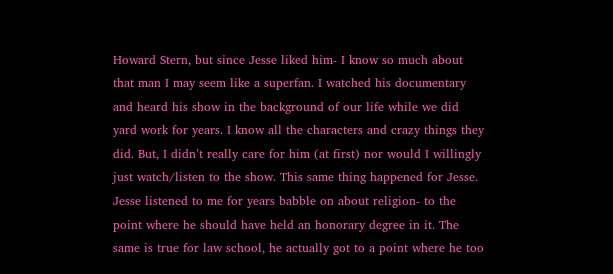Howard Stern, but since Jesse liked him- I know so much about that man I may seem like a superfan. I watched his documentary and heard his show in the background of our life while we did yard work for years. I know all the characters and crazy things they did. But, I didn’t really care for him (at first) nor would I willingly just watch/listen to the show. This same thing happened for Jesse. Jesse listened to me for years babble on about religion- to the point where he should have held an honorary degree in it. The same is true for law school, he actually got to a point where he too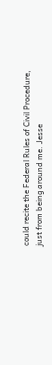could recite the Federal Rules of Civil Procedure, just from being around me. Jesse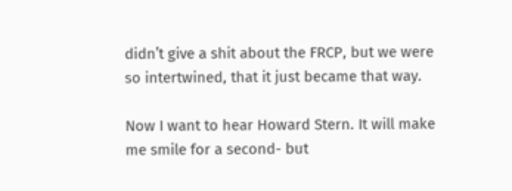didn’t give a shit about the FRCP, but we were so intertwined, that it just became that way.

Now I want to hear Howard Stern. It will make me smile for a second- but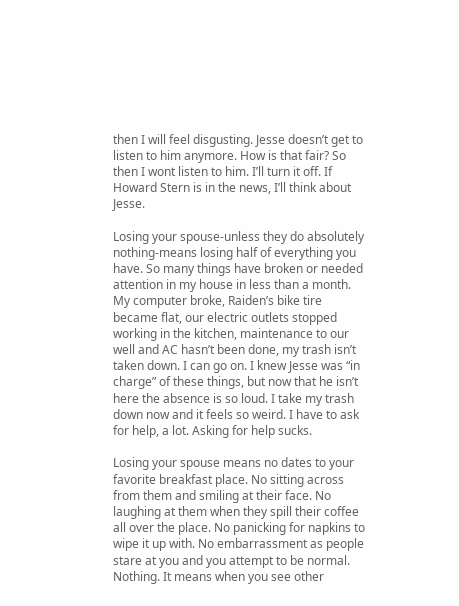then I will feel disgusting. Jesse doesn’t get to listen to him anymore. How is that fair? So then I wont listen to him. I’ll turn it off. If Howard Stern is in the news, I’ll think about Jesse.

Losing your spouse-unless they do absolutely nothing-means losing half of everything you have. So many things have broken or needed attention in my house in less than a month. My computer broke, Raiden’s bike tire became flat, our electric outlets stopped working in the kitchen, maintenance to our well and AC hasn’t been done, my trash isn’t taken down. I can go on. I knew Jesse was “in charge” of these things, but now that he isn’t here the absence is so loud. I take my trash down now and it feels so weird. I have to ask for help, a lot. Asking for help sucks.

Losing your spouse means no dates to your favorite breakfast place. No sitting across from them and smiling at their face. No laughing at them when they spill their coffee all over the place. No panicking for napkins to wipe it up with. No embarrassment as people stare at you and you attempt to be normal. Nothing. It means when you see other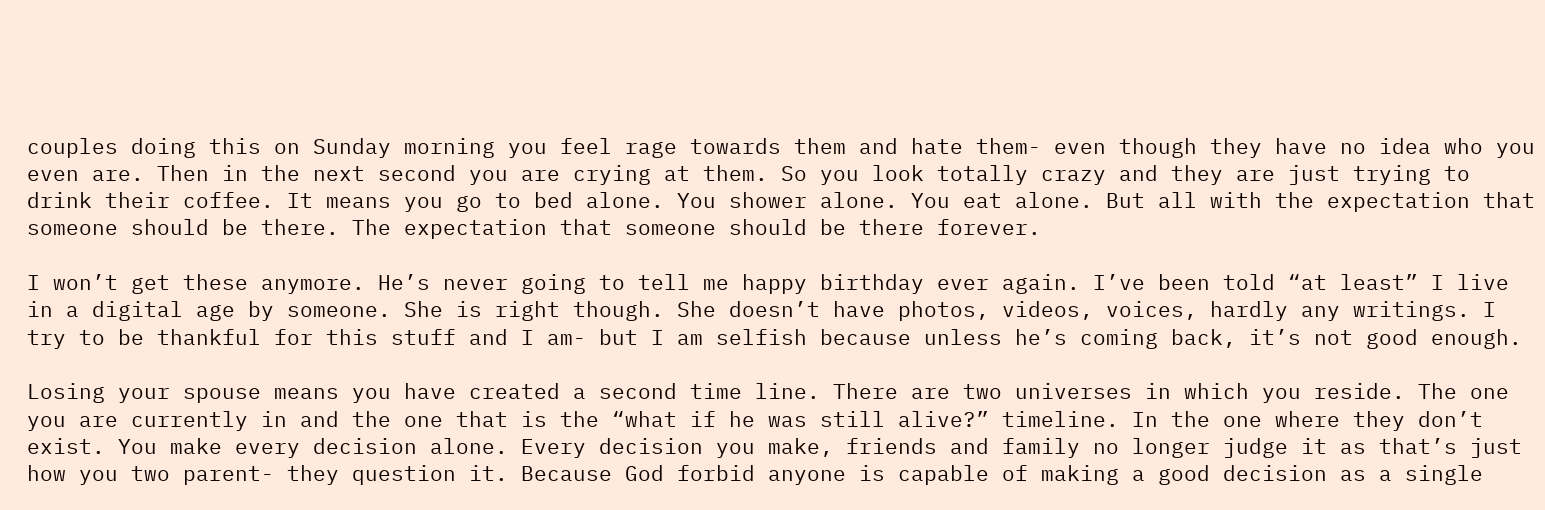couples doing this on Sunday morning you feel rage towards them and hate them- even though they have no idea who you even are. Then in the next second you are crying at them. So you look totally crazy and they are just trying to drink their coffee. It means you go to bed alone. You shower alone. You eat alone. But all with the expectation that someone should be there. The expectation that someone should be there forever.

I won’t get these anymore. He’s never going to tell me happy birthday ever again. I’ve been told “at least” I live in a digital age by someone. She is right though. She doesn’t have photos, videos, voices, hardly any writings. I try to be thankful for this stuff and I am- but I am selfish because unless he’s coming back, it’s not good enough.

Losing your spouse means you have created a second time line. There are two universes in which you reside. The one you are currently in and the one that is the “what if he was still alive?” timeline. In the one where they don’t exist. You make every decision alone. Every decision you make, friends and family no longer judge it as that’s just how you two parent- they question it. Because God forbid anyone is capable of making a good decision as a single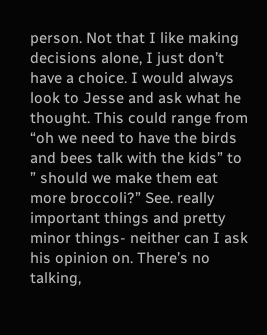person. Not that I like making decisions alone, I just don’t have a choice. I would always look to Jesse and ask what he thought. This could range from “oh we need to have the birds and bees talk with the kids” to ” should we make them eat more broccoli?” See. really important things and pretty minor things- neither can I ask his opinion on. There’s no talking,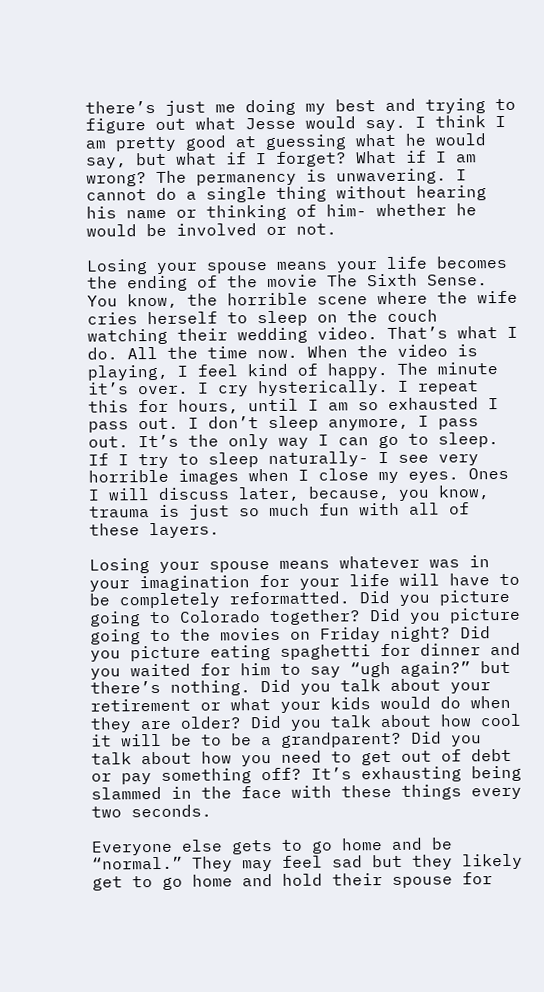there’s just me doing my best and trying to figure out what Jesse would say. I think I am pretty good at guessing what he would say, but what if I forget? What if I am wrong? The permanency is unwavering. I cannot do a single thing without hearing his name or thinking of him- whether he would be involved or not.

Losing your spouse means your life becomes the ending of the movie The Sixth Sense. You know, the horrible scene where the wife cries herself to sleep on the couch watching their wedding video. That’s what I do. All the time now. When the video is playing, I feel kind of happy. The minute it’s over. I cry hysterically. I repeat this for hours, until I am so exhausted I pass out. I don’t sleep anymore, I pass out. It’s the only way I can go to sleep. If I try to sleep naturally- I see very horrible images when I close my eyes. Ones I will discuss later, because, you know, trauma is just so much fun with all of these layers.

Losing your spouse means whatever was in your imagination for your life will have to be completely reformatted. Did you picture going to Colorado together? Did you picture going to the movies on Friday night? Did you picture eating spaghetti for dinner and you waited for him to say “ugh again?” but there’s nothing. Did you talk about your retirement or what your kids would do when they are older? Did you talk about how cool it will be to be a grandparent? Did you talk about how you need to get out of debt or pay something off? It’s exhausting being slammed in the face with these things every two seconds.

Everyone else gets to go home and be “normal.” They may feel sad but they likely get to go home and hold their spouse for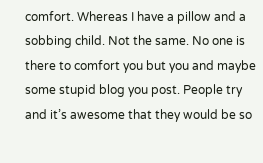comfort. Whereas I have a pillow and a sobbing child. Not the same. No one is there to comfort you but you and maybe some stupid blog you post. People try and it’s awesome that they would be so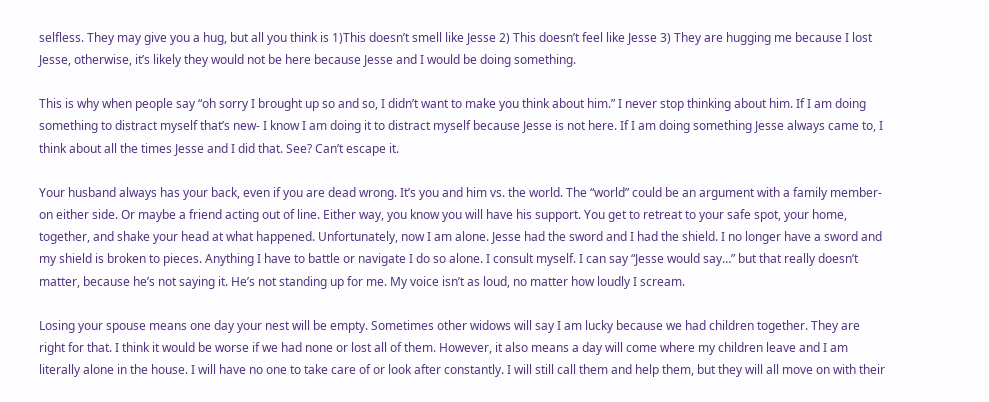selfless. They may give you a hug, but all you think is 1)This doesn’t smell like Jesse 2) This doesn’t feel like Jesse 3) They are hugging me because I lost Jesse, otherwise, it’s likely they would not be here because Jesse and I would be doing something.

This is why when people say “oh sorry I brought up so and so, I didn’t want to make you think about him.” I never stop thinking about him. If I am doing something to distract myself that’s new- I know I am doing it to distract myself because Jesse is not here. If I am doing something Jesse always came to, I think about all the times Jesse and I did that. See? Can’t escape it.

Your husband always has your back, even if you are dead wrong. It’s you and him vs. the world. The “world” could be an argument with a family member- on either side. Or maybe a friend acting out of line. Either way, you know you will have his support. You get to retreat to your safe spot, your home, together, and shake your head at what happened. Unfortunately, now I am alone. Jesse had the sword and I had the shield. I no longer have a sword and my shield is broken to pieces. Anything I have to battle or navigate I do so alone. I consult myself. I can say “Jesse would say…” but that really doesn’t matter, because he’s not saying it. He’s not standing up for me. My voice isn’t as loud, no matter how loudly I scream.

Losing your spouse means one day your nest will be empty. Sometimes other widows will say I am lucky because we had children together. They are right for that. I think it would be worse if we had none or lost all of them. However, it also means a day will come where my children leave and I am literally alone in the house. I will have no one to take care of or look after constantly. I will still call them and help them, but they will all move on with their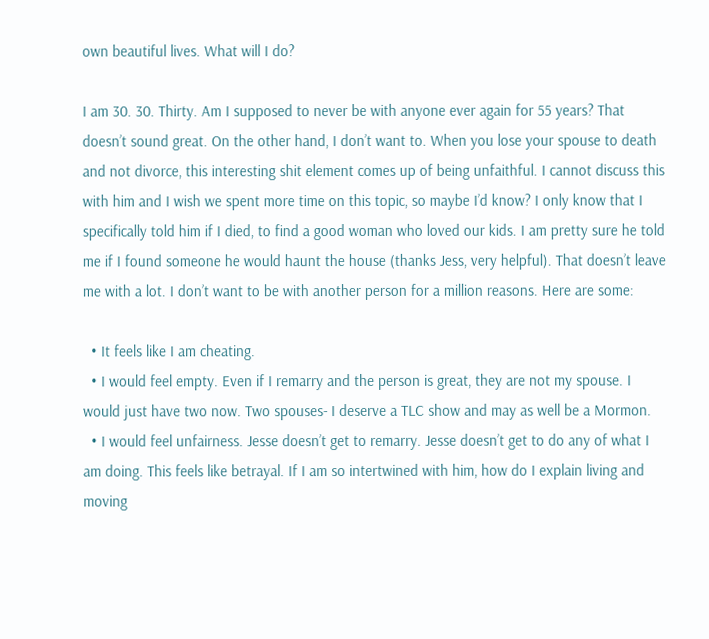own beautiful lives. What will I do?

I am 30. 30. Thirty. Am I supposed to never be with anyone ever again for 55 years? That doesn’t sound great. On the other hand, I don’t want to. When you lose your spouse to death and not divorce, this interesting shit element comes up of being unfaithful. I cannot discuss this with him and I wish we spent more time on this topic, so maybe I’d know? I only know that I specifically told him if I died, to find a good woman who loved our kids. I am pretty sure he told me if I found someone he would haunt the house (thanks Jess, very helpful). That doesn’t leave me with a lot. I don’t want to be with another person for a million reasons. Here are some:

  • It feels like I am cheating.
  • I would feel empty. Even if I remarry and the person is great, they are not my spouse. I would just have two now. Two spouses- I deserve a TLC show and may as well be a Mormon.
  • I would feel unfairness. Jesse doesn’t get to remarry. Jesse doesn’t get to do any of what I am doing. This feels like betrayal. If I am so intertwined with him, how do I explain living and moving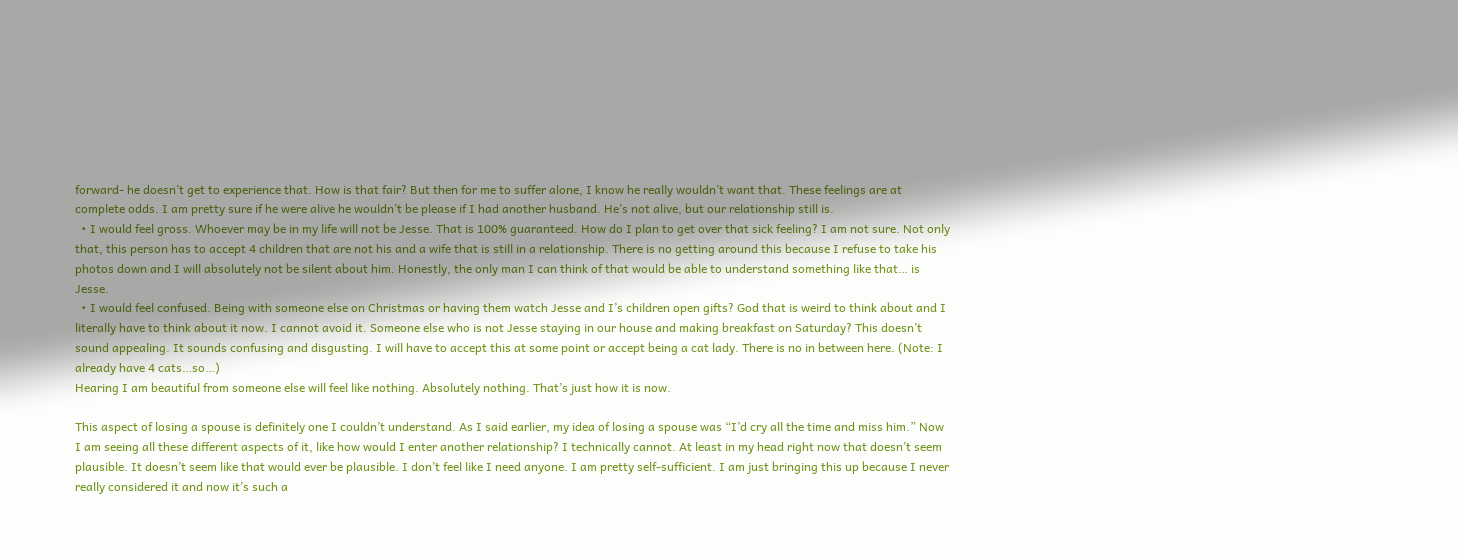forward- he doesn’t get to experience that. How is that fair? But then for me to suffer alone, I know he really wouldn’t want that. These feelings are at complete odds. I am pretty sure if he were alive he wouldn’t be please if I had another husband. He’s not alive, but our relationship still is.
  • I would feel gross. Whoever may be in my life will not be Jesse. That is 100% guaranteed. How do I plan to get over that sick feeling? I am not sure. Not only that, this person has to accept 4 children that are not his and a wife that is still in a relationship. There is no getting around this because I refuse to take his photos down and I will absolutely not be silent about him. Honestly, the only man I can think of that would be able to understand something like that… is Jesse.
  • I would feel confused. Being with someone else on Christmas or having them watch Jesse and I’s children open gifts? God that is weird to think about and I literally have to think about it now. I cannot avoid it. Someone else who is not Jesse staying in our house and making breakfast on Saturday? This doesn’t sound appealing. It sounds confusing and disgusting. I will have to accept this at some point or accept being a cat lady. There is no in between here. (Note: I already have 4 cats…so…)
Hearing I am beautiful from someone else will feel like nothing. Absolutely nothing. That’s just how it is now.

This aspect of losing a spouse is definitely one I couldn’t understand. As I said earlier, my idea of losing a spouse was “I’d cry all the time and miss him.” Now I am seeing all these different aspects of it, like how would I enter another relationship? I technically cannot. At least in my head right now that doesn’t seem plausible. It doesn’t seem like that would ever be plausible. I don’t feel like I need anyone. I am pretty self-sufficient. I am just bringing this up because I never really considered it and now it’s such a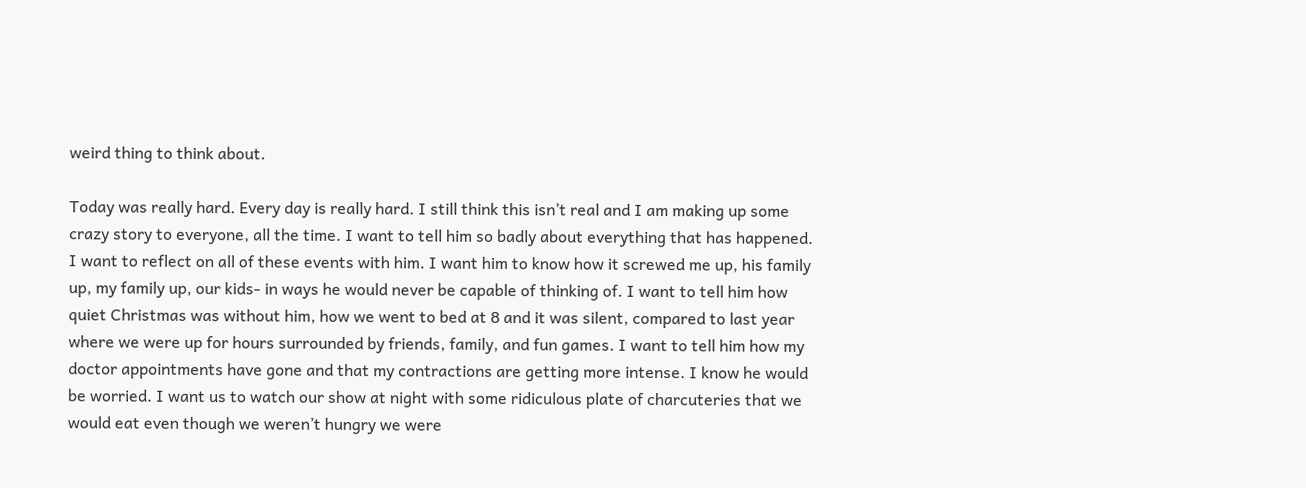weird thing to think about.

Today was really hard. Every day is really hard. I still think this isn’t real and I am making up some crazy story to everyone, all the time. I want to tell him so badly about everything that has happened. I want to reflect on all of these events with him. I want him to know how it screwed me up, his family up, my family up, our kids- in ways he would never be capable of thinking of. I want to tell him how quiet Christmas was without him, how we went to bed at 8 and it was silent, compared to last year where we were up for hours surrounded by friends, family, and fun games. I want to tell him how my doctor appointments have gone and that my contractions are getting more intense. I know he would be worried. I want us to watch our show at night with some ridiculous plate of charcuteries that we would eat even though we weren’t hungry we were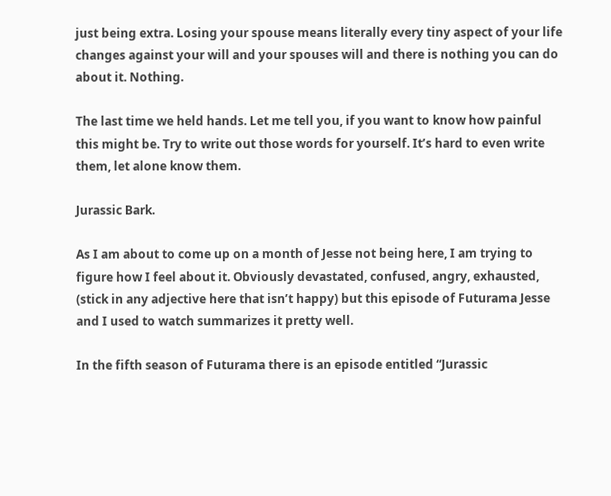just being extra. Losing your spouse means literally every tiny aspect of your life changes against your will and your spouses will and there is nothing you can do about it. Nothing.

The last time we held hands. Let me tell you, if you want to know how painful this might be. Try to write out those words for yourself. It’s hard to even write them, let alone know them.

Jurassic Bark.

As I am about to come up on a month of Jesse not being here, I am trying to figure how I feel about it. Obviously devastated, confused, angry, exhausted, (stick in any adjective here that isn’t happy) but this episode of Futurama Jesse and I used to watch summarizes it pretty well.

In the fifth season of Futurama there is an episode entitled “Jurassic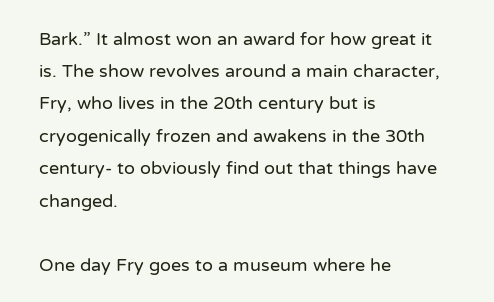Bark.” It almost won an award for how great it is. The show revolves around a main character, Fry, who lives in the 20th century but is cryogenically frozen and awakens in the 30th century- to obviously find out that things have changed.

One day Fry goes to a museum where he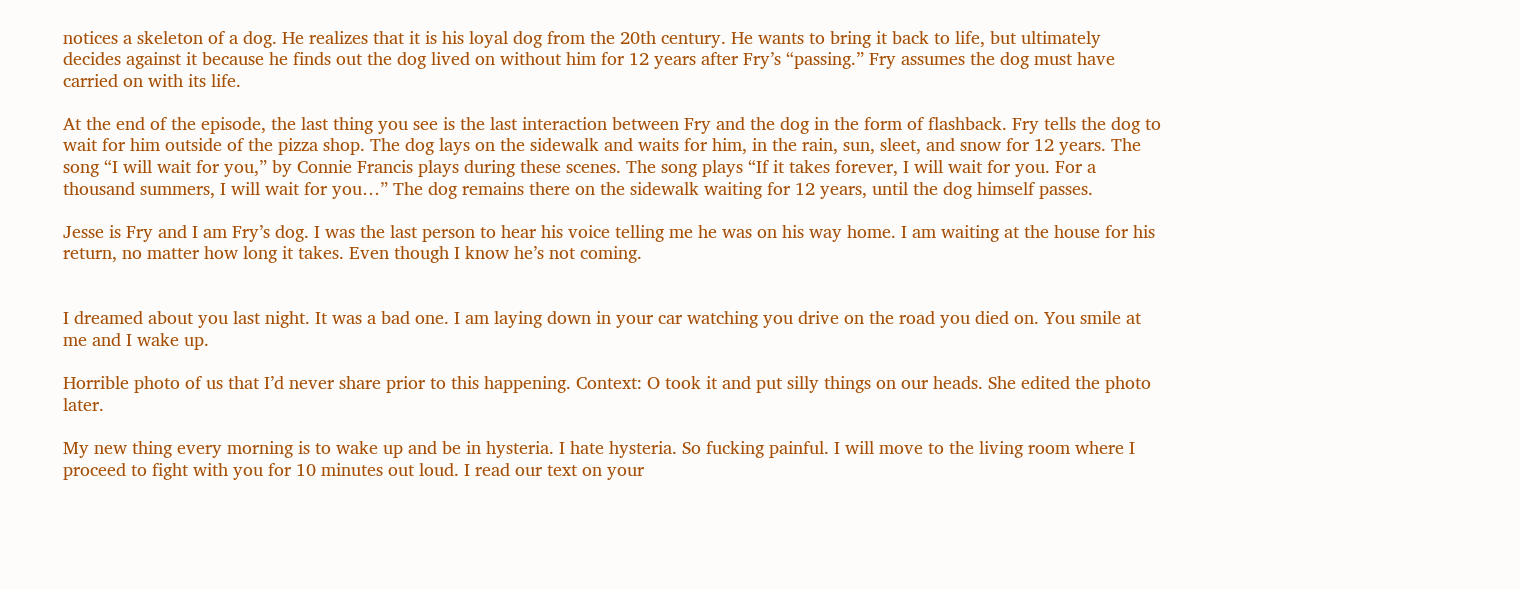notices a skeleton of a dog. He realizes that it is his loyal dog from the 20th century. He wants to bring it back to life, but ultimately decides against it because he finds out the dog lived on without him for 12 years after Fry’s “passing.” Fry assumes the dog must have carried on with its life.

At the end of the episode, the last thing you see is the last interaction between Fry and the dog in the form of flashback. Fry tells the dog to wait for him outside of the pizza shop. The dog lays on the sidewalk and waits for him, in the rain, sun, sleet, and snow for 12 years. The song “I will wait for you,” by Connie Francis plays during these scenes. The song plays “If it takes forever, I will wait for you. For a thousand summers, I will wait for you…” The dog remains there on the sidewalk waiting for 12 years, until the dog himself passes.

Jesse is Fry and I am Fry’s dog. I was the last person to hear his voice telling me he was on his way home. I am waiting at the house for his return, no matter how long it takes. Even though I know he’s not coming.


I dreamed about you last night. It was a bad one. I am laying down in your car watching you drive on the road you died on. You smile at me and I wake up.

Horrible photo of us that I’d never share prior to this happening. Context: O took it and put silly things on our heads. She edited the photo later.

My new thing every morning is to wake up and be in hysteria. I hate hysteria. So fucking painful. I will move to the living room where I proceed to fight with you for 10 minutes out loud. I read our text on your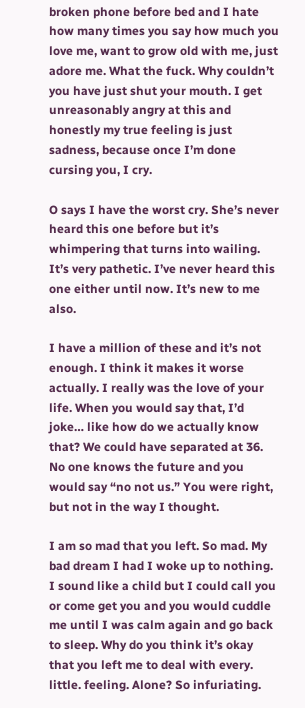broken phone before bed and I hate how many times you say how much you love me, want to grow old with me, just adore me. What the fuck. Why couldn’t you have just shut your mouth. I get unreasonably angry at this and honestly my true feeling is just sadness, because once I’m done cursing you, I cry.

O says I have the worst cry. She’s never heard this one before but it’s whimpering that turns into wailing. It’s very pathetic. I’ve never heard this one either until now. It’s new to me also.

I have a million of these and it’s not enough. I think it makes it worse actually. I really was the love of your life. When you would say that, I’d joke… like how do we actually know that? We could have separated at 36. No one knows the future and you would say “no not us.” You were right, but not in the way I thought.

I am so mad that you left. So mad. My bad dream I had I woke up to nothing. I sound like a child but I could call you or come get you and you would cuddle me until I was calm again and go back to sleep. Why do you think it’s okay that you left me to deal with every. little. feeling. Alone? So infuriating.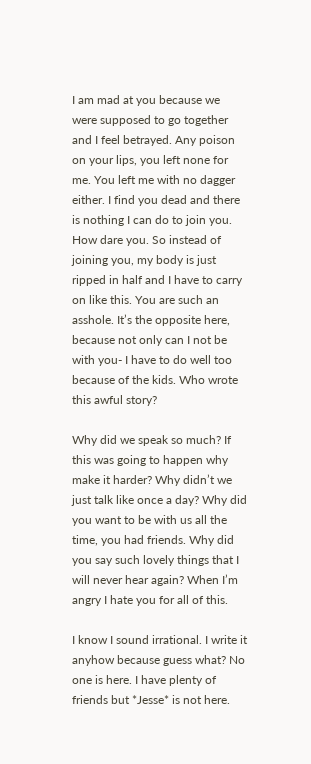I am mad at you because we were supposed to go together and I feel betrayed. Any poison on your lips, you left none for me. You left me with no dagger either. I find you dead and there is nothing I can do to join you. How dare you. So instead of joining you, my body is just ripped in half and I have to carry on like this. You are such an asshole. It’s the opposite here, because not only can I not be with you- I have to do well too because of the kids. Who wrote this awful story?

Why did we speak so much? If this was going to happen why make it harder? Why didn’t we just talk like once a day? Why did you want to be with us all the time, you had friends. Why did you say such lovely things that I will never hear again? When I’m angry I hate you for all of this.

I know I sound irrational. I write it anyhow because guess what? No one is here. I have plenty of friends but *Jesse* is not here.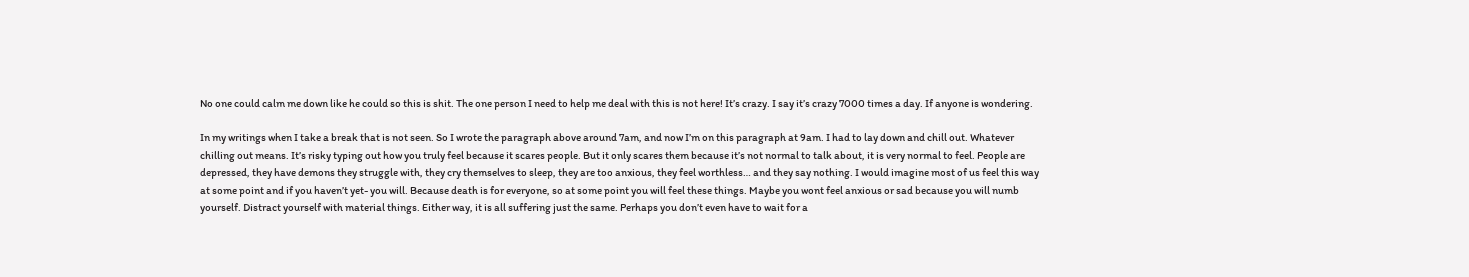No one could calm me down like he could so this is shit. The one person I need to help me deal with this is not here! It’s crazy. I say it’s crazy 7000 times a day. If anyone is wondering.

In my writings when I take a break that is not seen. So I wrote the paragraph above around 7am, and now I’m on this paragraph at 9am. I had to lay down and chill out. Whatever chilling out means. It’s risky typing out how you truly feel because it scares people. But it only scares them because it’s not normal to talk about, it is very normal to feel. People are depressed, they have demons they struggle with, they cry themselves to sleep, they are too anxious, they feel worthless… and they say nothing. I would imagine most of us feel this way at some point and if you haven’t yet- you will. Because death is for everyone, so at some point you will feel these things. Maybe you wont feel anxious or sad because you will numb yourself. Distract yourself with material things. Either way, it is all suffering just the same. Perhaps you don’t even have to wait for a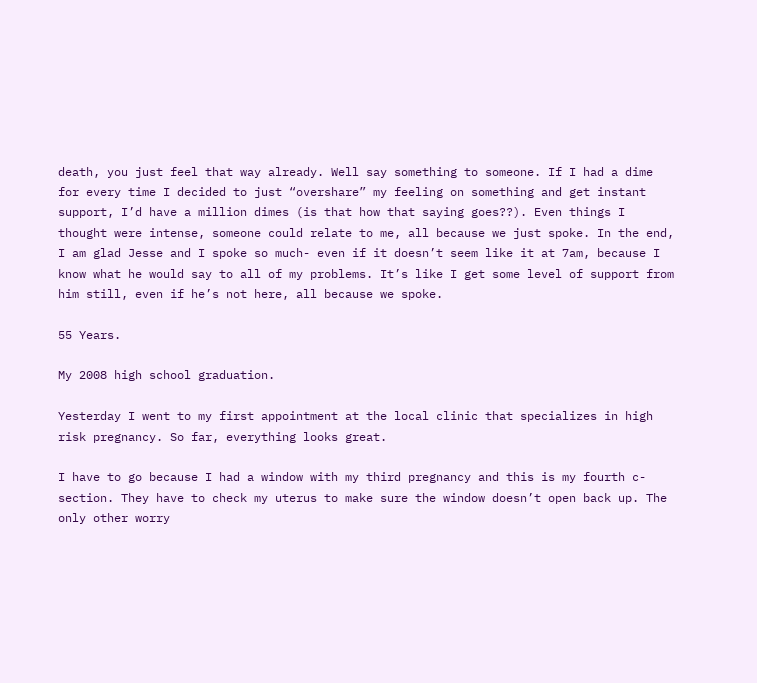death, you just feel that way already. Well say something to someone. If I had a dime for every time I decided to just “overshare” my feeling on something and get instant support, I’d have a million dimes (is that how that saying goes??). Even things I thought were intense, someone could relate to me, all because we just spoke. In the end, I am glad Jesse and I spoke so much- even if it doesn’t seem like it at 7am, because I know what he would say to all of my problems. It’s like I get some level of support from him still, even if he’s not here, all because we spoke.

55 Years.

My 2008 high school graduation.

Yesterday I went to my first appointment at the local clinic that specializes in high risk pregnancy. So far, everything looks great.

I have to go because I had a window with my third pregnancy and this is my fourth c-section. They have to check my uterus to make sure the window doesn’t open back up. The only other worry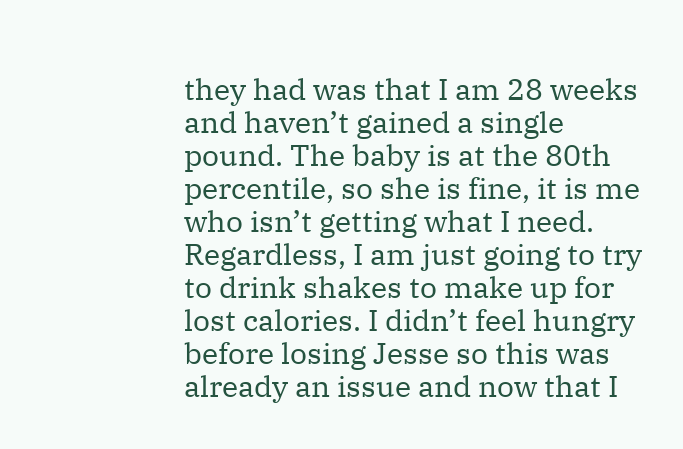they had was that I am 28 weeks and haven’t gained a single pound. The baby is at the 80th percentile, so she is fine, it is me who isn’t getting what I need. Regardless, I am just going to try to drink shakes to make up for lost calories. I didn’t feel hungry before losing Jesse so this was already an issue and now that I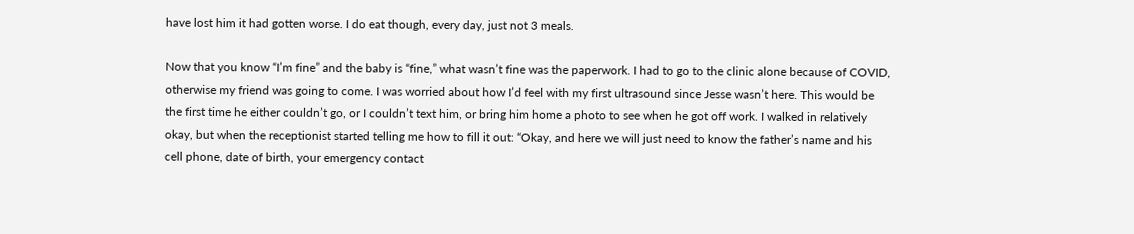have lost him it had gotten worse. I do eat though, every day, just not 3 meals.

Now that you know “I’m fine” and the baby is “fine,” what wasn’t fine was the paperwork. I had to go to the clinic alone because of COVID, otherwise my friend was going to come. I was worried about how I’d feel with my first ultrasound since Jesse wasn’t here. This would be the first time he either couldn’t go, or I couldn’t text him, or bring him home a photo to see when he got off work. I walked in relatively okay, but when the receptionist started telling me how to fill it out: “Okay, and here we will just need to know the father’s name and his cell phone, date of birth, your emergency contact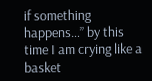if something happens…” by this time I am crying like a basket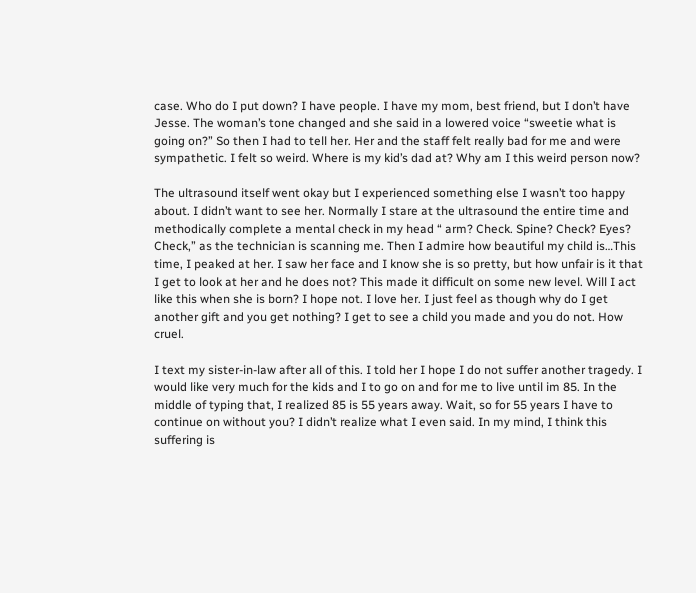case. Who do I put down? I have people. I have my mom, best friend, but I don’t have Jesse. The woman’s tone changed and she said in a lowered voice “sweetie what is going on?” So then I had to tell her. Her and the staff felt really bad for me and were sympathetic. I felt so weird. Where is my kid’s dad at? Why am I this weird person now?

The ultrasound itself went okay but I experienced something else I wasn’t too happy about. I didn’t want to see her. Normally I stare at the ultrasound the entire time and methodically complete a mental check in my head “ arm? Check. Spine? Check? Eyes? Check,” as the technician is scanning me. Then I admire how beautiful my child is…This time, I peaked at her. I saw her face and I know she is so pretty, but how unfair is it that I get to look at her and he does not? This made it difficult on some new level. Will I act like this when she is born? I hope not. I love her. I just feel as though why do I get another gift and you get nothing? I get to see a child you made and you do not. How cruel.

I text my sister-in-law after all of this. I told her I hope I do not suffer another tragedy. I would like very much for the kids and I to go on and for me to live until im 85. In the middle of typing that, I realized 85 is 55 years away. Wait, so for 55 years I have to continue on without you? I didn’t realize what I even said. In my mind, I think this suffering is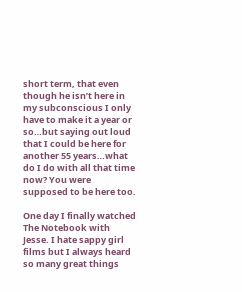short term, that even though he isn’t here in my subconscious I only have to make it a year or so…but saying out loud that I could be here for another 55 years…what do I do with all that time now? You were supposed to be here too.

One day I finally watched The Notebook with Jesse. I hate sappy girl films but I always heard so many great things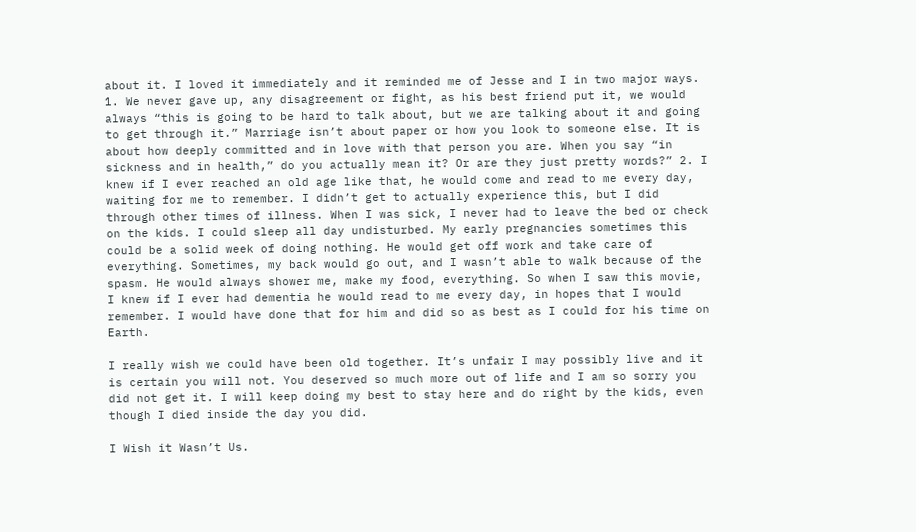about it. I loved it immediately and it reminded me of Jesse and I in two major ways.
1. We never gave up, any disagreement or fight, as his best friend put it, we would always “this is going to be hard to talk about, but we are talking about it and going to get through it.” Marriage isn’t about paper or how you look to someone else. It is about how deeply committed and in love with that person you are. When you say “in sickness and in health,” do you actually mean it? Or are they just pretty words?” 2. I knew if I ever reached an old age like that, he would come and read to me every day, waiting for me to remember. I didn’t get to actually experience this, but I did through other times of illness. When I was sick, I never had to leave the bed or check on the kids. I could sleep all day undisturbed. My early pregnancies sometimes this could be a solid week of doing nothing. He would get off work and take care of everything. Sometimes, my back would go out, and I wasn’t able to walk because of the spasm. He would always shower me, make my food, everything. So when I saw this movie, I knew if I ever had dementia he would read to me every day, in hopes that I would remember. I would have done that for him and did so as best as I could for his time on Earth.

I really wish we could have been old together. It’s unfair I may possibly live and it is certain you will not. You deserved so much more out of life and I am so sorry you did not get it. I will keep doing my best to stay here and do right by the kids, even though I died inside the day you did.

I Wish it Wasn’t Us.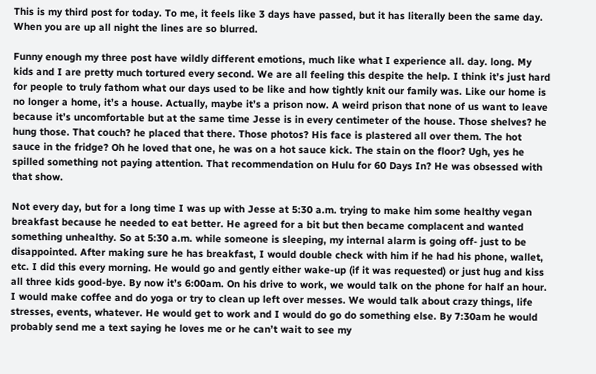This is my third post for today. To me, it feels like 3 days have passed, but it has literally been the same day. When you are up all night the lines are so blurred.

Funny enough my three post have wildly different emotions, much like what I experience all. day. long. My kids and I are pretty much tortured every second. We are all feeling this despite the help. I think it’s just hard for people to truly fathom what our days used to be like and how tightly knit our family was. Like our home is no longer a home, it’s a house. Actually, maybe it’s a prison now. A weird prison that none of us want to leave because it’s uncomfortable but at the same time Jesse is in every centimeter of the house. Those shelves? he hung those. That couch? he placed that there. Those photos? His face is plastered all over them. The hot sauce in the fridge? Oh he loved that one, he was on a hot sauce kick. The stain on the floor? Ugh, yes he spilled something not paying attention. That recommendation on Hulu for 60 Days In? He was obsessed with that show.

Not every day, but for a long time I was up with Jesse at 5:30 a.m. trying to make him some healthy vegan breakfast because he needed to eat better. He agreed for a bit but then became complacent and wanted something unhealthy. So at 5:30 a.m. while someone is sleeping, my internal alarm is going off- just to be disappointed. After making sure he has breakfast, I would double check with him if he had his phone, wallet, etc. I did this every morning. He would go and gently either wake-up (if it was requested) or just hug and kiss all three kids good-bye. By now it’s 6:00am. On his drive to work, we would talk on the phone for half an hour. I would make coffee and do yoga or try to clean up left over messes. We would talk about crazy things, life stresses, events, whatever. He would get to work and I would do go do something else. By 7:30am he would probably send me a text saying he loves me or he can’t wait to see my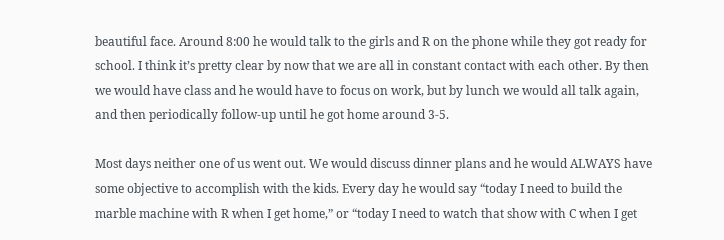beautiful face. Around 8:00 he would talk to the girls and R on the phone while they got ready for school. I think it’s pretty clear by now that we are all in constant contact with each other. By then we would have class and he would have to focus on work, but by lunch we would all talk again, and then periodically follow-up until he got home around 3-5.

Most days neither one of us went out. We would discuss dinner plans and he would ALWAYS have some objective to accomplish with the kids. Every day he would say “today I need to build the marble machine with R when I get home,” or “today I need to watch that show with C when I get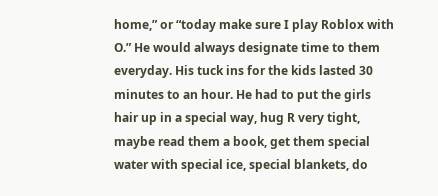home,” or “today make sure I play Roblox with O.” He would always designate time to them everyday. His tuck ins for the kids lasted 30 minutes to an hour. He had to put the girls hair up in a special way, hug R very tight, maybe read them a book, get them special water with special ice, special blankets, do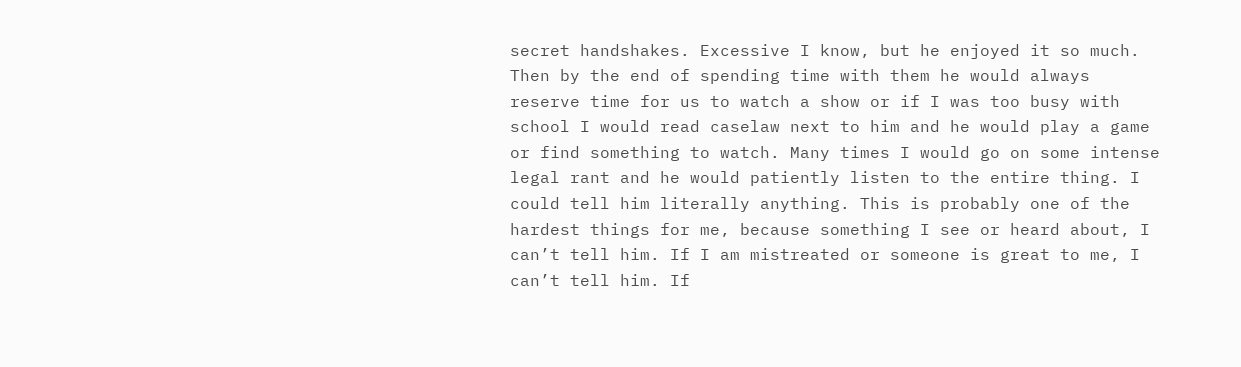secret handshakes. Excessive I know, but he enjoyed it so much. Then by the end of spending time with them he would always reserve time for us to watch a show or if I was too busy with school I would read caselaw next to him and he would play a game or find something to watch. Many times I would go on some intense legal rant and he would patiently listen to the entire thing. I could tell him literally anything. This is probably one of the hardest things for me, because something I see or heard about, I can’t tell him. If I am mistreated or someone is great to me, I can’t tell him. If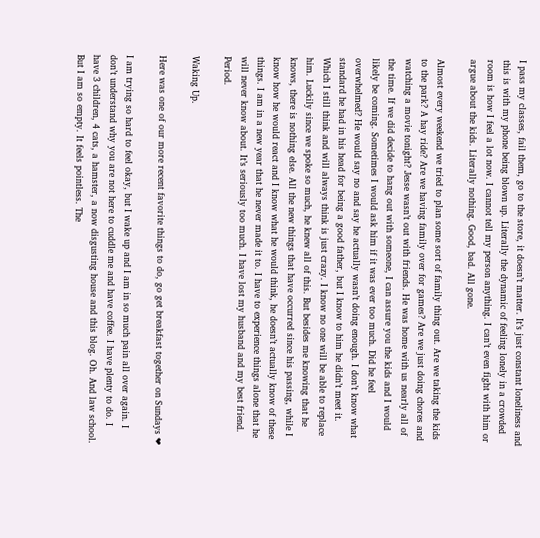I pass my classes, fail them, go to the store, it doesn’t matter. It’s just constant loneliness and this is with my phone being blown up. Literally the dynamic of feeling lonely in a crowded room is how I feel a lot now. I cannot tell my person anything. I can’t even fight with him or argue about the kids. Literally nothing. Good, bad. All gone.

Almost every weekend we tried to plan some sort of family thing out. Are we taking the kids to the park? A hay ride? Are we having family over for games? Are we just doing chores and watching a movie tonight? Jesse wasn’t out with friends. He was home with us nearly all of the time. If we did decide to hang out with someone, I can assure you the kids and I would likely be coming. Sometimes I would ask him if it was ever too much. Did he feel overwhelmed? He would say no and say he actually wasn’t doing enough. I don’t know what standard he had in his head for being a good father, but I know to him he didn’t meet it. Which I still think and will always think is just crazy. I know no one will be able to replace him. Luckily since we spoke so much, he knew all of this. But besides me knowing that he knows, there is nothing else. All the new things that have occurred since his passing, while I know how he would react and I know what he would think, he doesn’t actually know of these things. I am in a new year that he never made it to. I have to experience things alone that he will never know about. It’s seriously too much. I have lost my husband and my best friend. Period.

Waking Up.

Here was one of our more recent favorite things to do, go get breakfast together on Sundays ❤

I am trying so hard to feel okay, but I wake up and I am in so much pain all over again. I don’t understand why you are not here to cuddle me and have coffee. I have plenty to do. I have 3 children, 4 cats, a hamster, a now disgusting house and this blog. Oh. And law school. But I am so empty. It feels pointless. The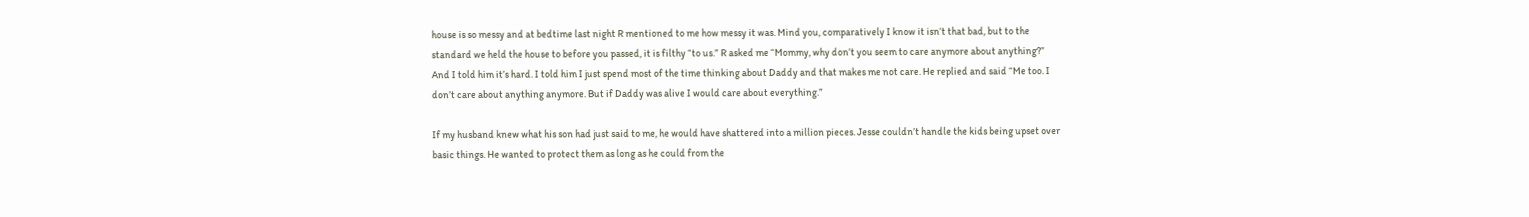house is so messy and at bedtime last night R mentioned to me how messy it was. Mind you, comparatively I know it isn’t that bad, but to the standard we held the house to before you passed, it is filthy “to us.” R asked me “Mommy, why don’t you seem to care anymore about anything?” And I told him it’s hard. I told him I just spend most of the time thinking about Daddy and that makes me not care. He replied and said “Me too. I don’t care about anything anymore. But if Daddy was alive I would care about everything.”

If my husband knew what his son had just said to me, he would have shattered into a million pieces. Jesse couldn’t handle the kids being upset over basic things. He wanted to protect them as long as he could from the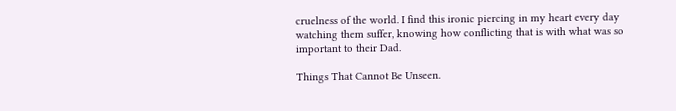cruelness of the world. I find this ironic piercing in my heart every day watching them suffer, knowing how conflicting that is with what was so important to their Dad.

Things That Cannot Be Unseen.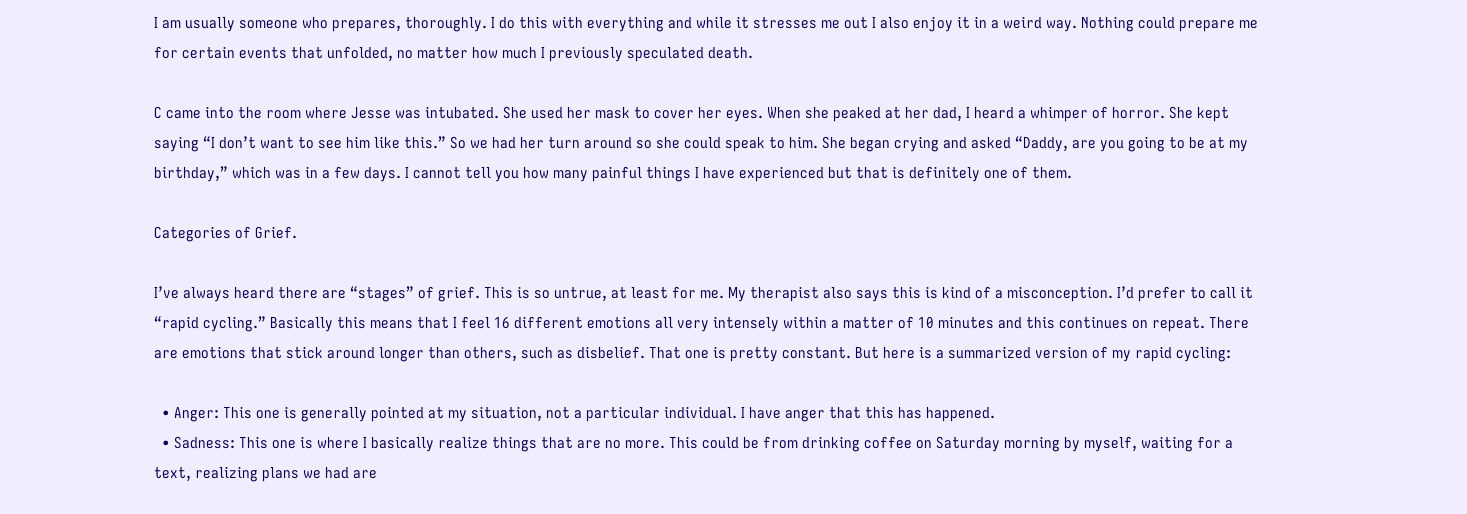I am usually someone who prepares, thoroughly. I do this with everything and while it stresses me out I also enjoy it in a weird way. Nothing could prepare me for certain events that unfolded, no matter how much I previously speculated death.

C came into the room where Jesse was intubated. She used her mask to cover her eyes. When she peaked at her dad, I heard a whimper of horror. She kept saying “I don’t want to see him like this.” So we had her turn around so she could speak to him. She began crying and asked “Daddy, are you going to be at my birthday,” which was in a few days. I cannot tell you how many painful things I have experienced but that is definitely one of them.

Categories of Grief.

I’ve always heard there are “stages” of grief. This is so untrue, at least for me. My therapist also says this is kind of a misconception. I’d prefer to call it “rapid cycling.” Basically this means that I feel 16 different emotions all very intensely within a matter of 10 minutes and this continues on repeat. There are emotions that stick around longer than others, such as disbelief. That one is pretty constant. But here is a summarized version of my rapid cycling:

  • Anger: This one is generally pointed at my situation, not a particular individual. I have anger that this has happened.
  • Sadness: This one is where I basically realize things that are no more. This could be from drinking coffee on Saturday morning by myself, waiting for a text, realizing plans we had are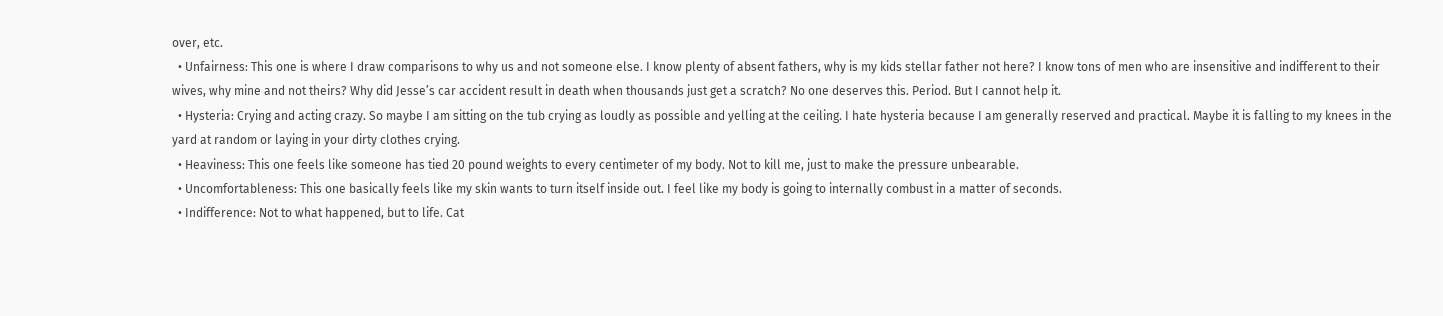over, etc.
  • Unfairness: This one is where I draw comparisons to why us and not someone else. I know plenty of absent fathers, why is my kids stellar father not here? I know tons of men who are insensitive and indifferent to their wives, why mine and not theirs? Why did Jesse’s car accident result in death when thousands just get a scratch? No one deserves this. Period. But I cannot help it.
  • Hysteria: Crying and acting crazy. So maybe I am sitting on the tub crying as loudly as possible and yelling at the ceiling. I hate hysteria because I am generally reserved and practical. Maybe it is falling to my knees in the yard at random or laying in your dirty clothes crying.
  • Heaviness: This one feels like someone has tied 20 pound weights to every centimeter of my body. Not to kill me, just to make the pressure unbearable.
  • Uncomfortableness: This one basically feels like my skin wants to turn itself inside out. I feel like my body is going to internally combust in a matter of seconds.
  • Indifference: Not to what happened, but to life. Cat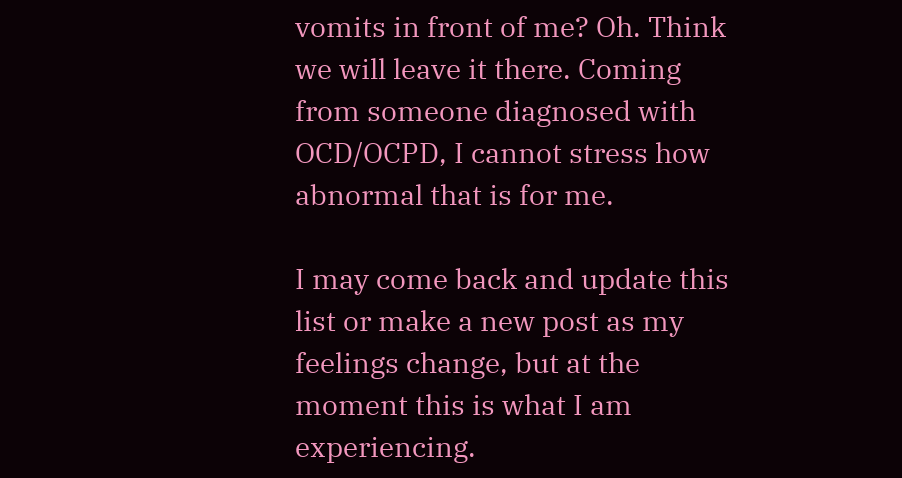vomits in front of me? Oh. Think we will leave it there. Coming from someone diagnosed with OCD/OCPD, I cannot stress how abnormal that is for me.

I may come back and update this list or make a new post as my feelings change, but at the moment this is what I am experiencing.